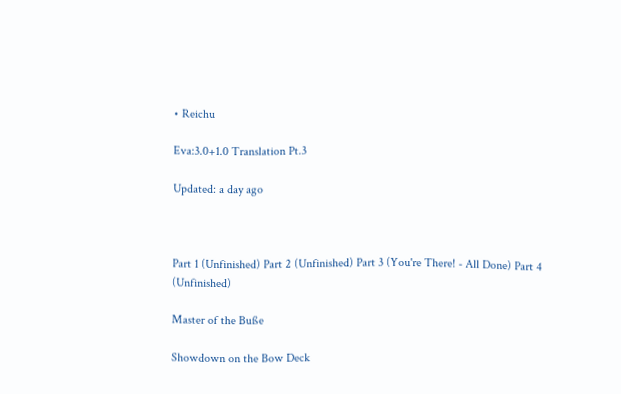• Reichu

Eva:3.0+1.0 Translation Pt.3

Updated: a day ago



Part 1 (Unfinished) Part 2 (Unfinished) Part 3 (You're There! - All Done) Part 4 (Unfinished)

Master of the Buße

Showdown on the Bow Deck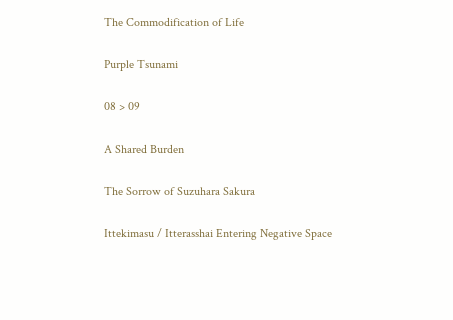The Commodification of Life

Purple Tsunami

08 > 09

A Shared Burden

The Sorrow of Suzuhara Sakura

Ittekimasu / Itterasshai Entering Negative Space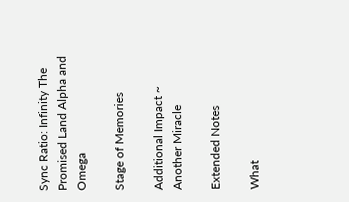Sync Ratio: Infinity The Promised Land Alpha and Omega

Stage of Memories

Additional Impact ~ Another Miracle

Extended Notes

What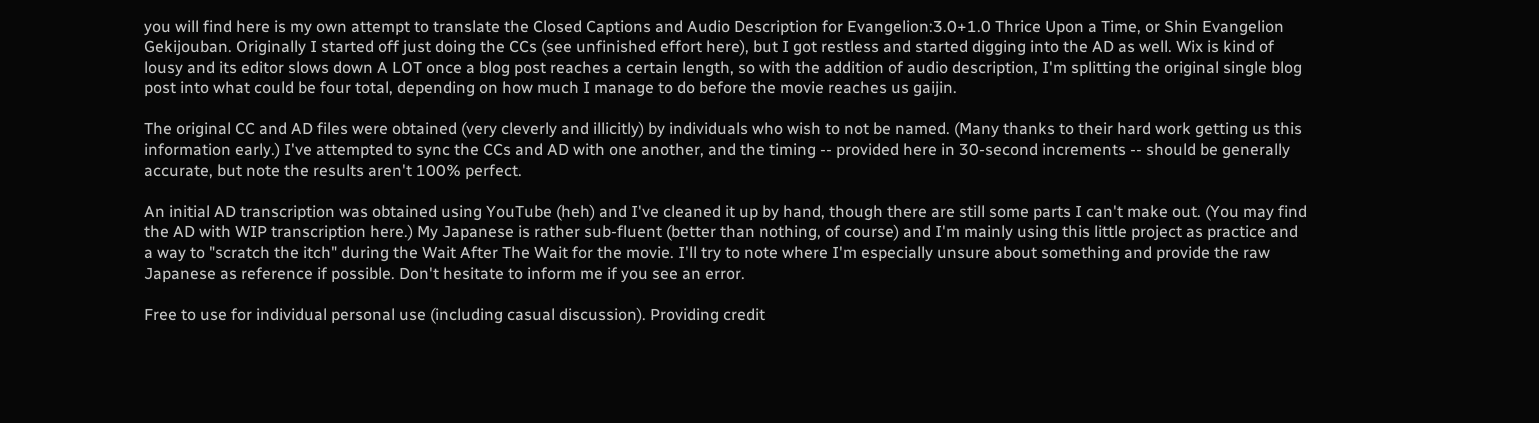you will find here is my own attempt to translate the Closed Captions and Audio Description for Evangelion:3.0+1.0 Thrice Upon a Time, or Shin Evangelion Gekijouban. Originally I started off just doing the CCs (see unfinished effort here), but I got restless and started digging into the AD as well. Wix is kind of lousy and its editor slows down A LOT once a blog post reaches a certain length, so with the addition of audio description, I'm splitting the original single blog post into what could be four total, depending on how much I manage to do before the movie reaches us gaijin.

The original CC and AD files were obtained (very cleverly and illicitly) by individuals who wish to not be named. (Many thanks to their hard work getting us this information early.) I've attempted to sync the CCs and AD with one another, and the timing -- provided here in 30-second increments -- should be generally accurate, but note the results aren't 100% perfect.

An initial AD transcription was obtained using YouTube (heh) and I've cleaned it up by hand, though there are still some parts I can't make out. (You may find the AD with WIP transcription here.) My Japanese is rather sub-fluent (better than nothing, of course) and I'm mainly using this little project as practice and a way to "scratch the itch" during the Wait After The Wait for the movie. I'll try to note where I'm especially unsure about something and provide the raw Japanese as reference if possible. Don't hesitate to inform me if you see an error.

Free to use for individual personal use (including casual discussion). Providing credit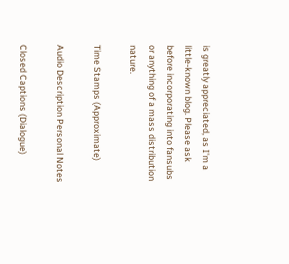is greatly appreciated, as I'm a little-known blog. Please ask before incorporating into fansubs or anything of a mass distribution nature.

Time Stamps (Approximate)

Audio Description Personal Notes

Closed Captions (Dialogue)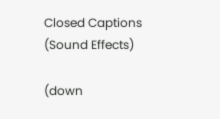Closed Captions (Sound Effects)

(down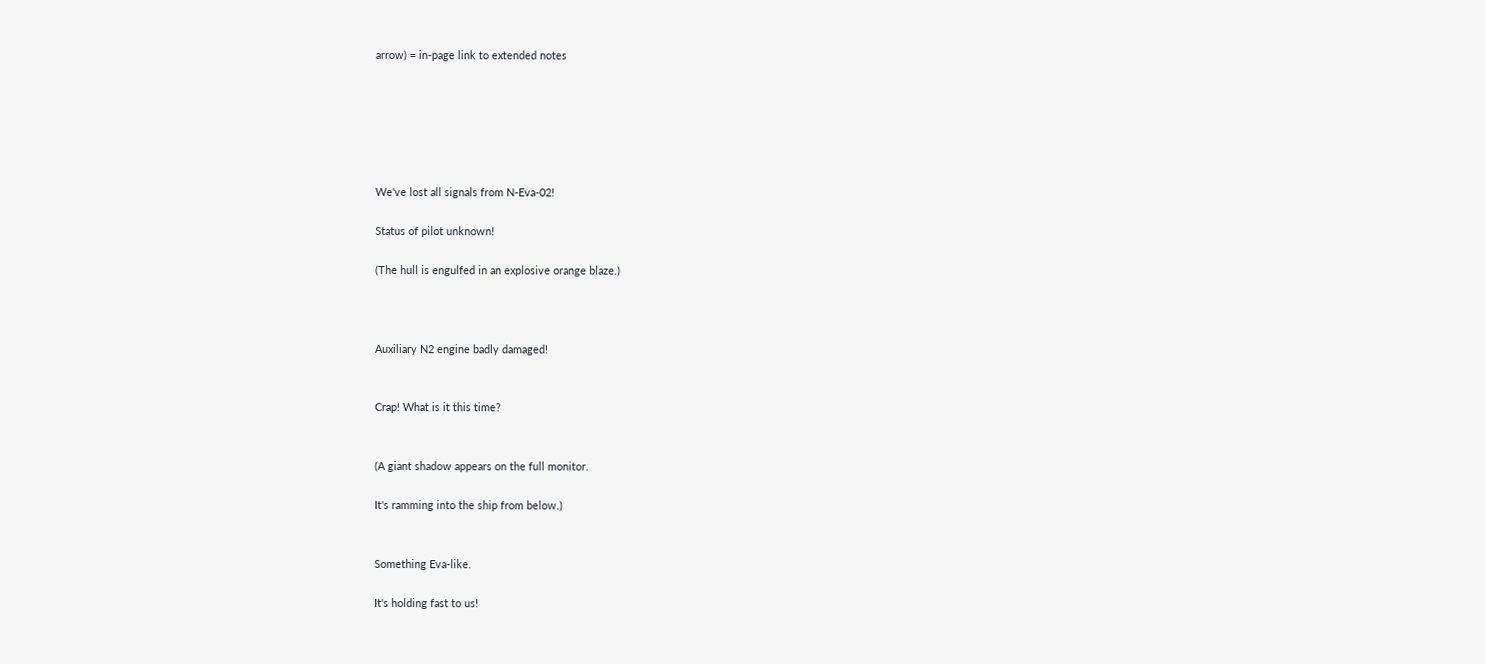arrow) = in-page link to extended notes






We've lost all signals from N-Eva-02!

Status of pilot unknown!

(The hull is engulfed in an explosive orange blaze.)



Auxiliary N2 engine badly damaged!


Crap! What is it this time?


(A giant shadow appears on the full monitor.

It's ramming into the ship from below.)


Something Eva-like.

It's holding fast to us!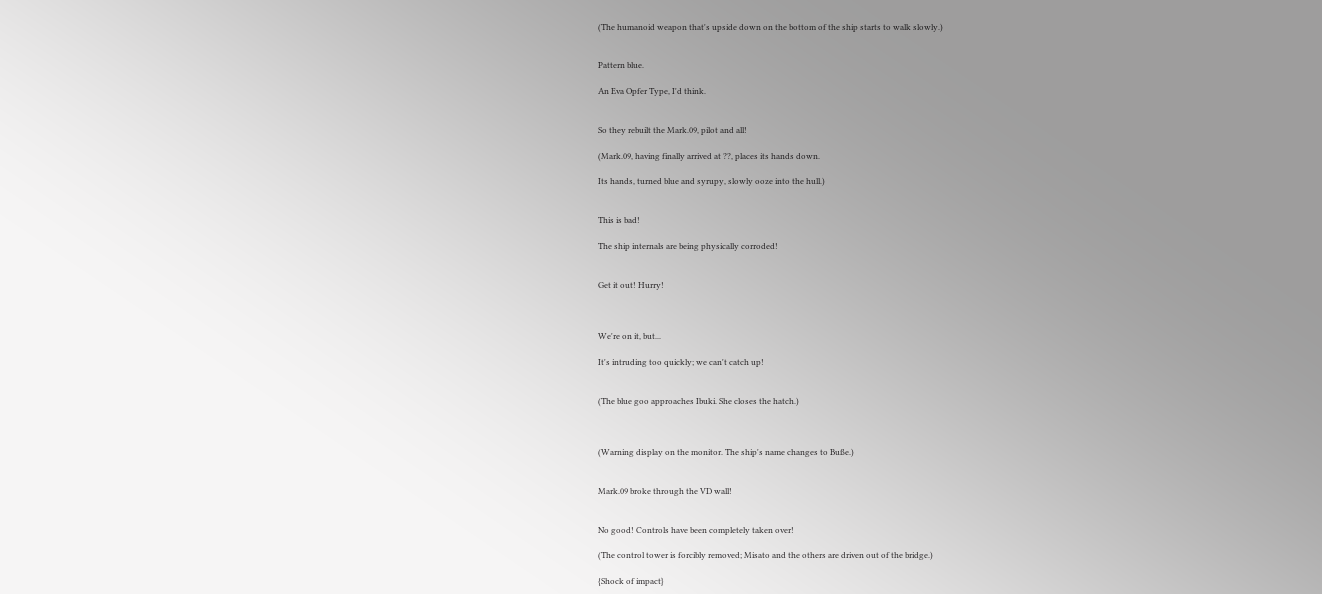(The humanoid weapon that's upside down on the bottom of the ship starts to walk slowly.)


Pattern blue.

An Eva Opfer Type, I'd think.


So they rebuilt the Mark.09, pilot and all!

(Mark.09, having finally arrived at ??, places its hands down.

Its hands, turned blue and syrupy, slowly ooze into the hull.)


This is bad!

The ship internals are being physically corroded!


Get it out! Hurry!



We're on it, but...

It's intruding too quickly; we can't catch up!


(The blue goo approaches Ibuki. She closes the hatch.)



(Warning display on the monitor. The ship's name changes to Buße.)


Mark.09 broke through the VD wall!


No good! Controls have been completely taken over!

(The control tower is forcibly removed; Misato and the others are driven out of the bridge.)

{Shock of impact}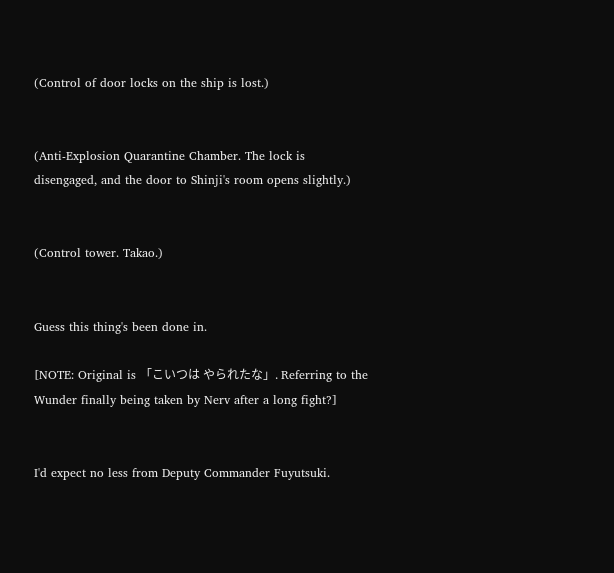(Control of door locks on the ship is lost.)


(Anti-Explosion Quarantine Chamber. The lock is disengaged, and the door to Shinji's room opens slightly.)


(Control tower. Takao.)


Guess this thing's been done in.

[NOTE: Original is 「こいつは やられたな」. Referring to the Wunder finally being taken by Nerv after a long fight?]


I'd expect no less from Deputy Commander Fuyutsuki.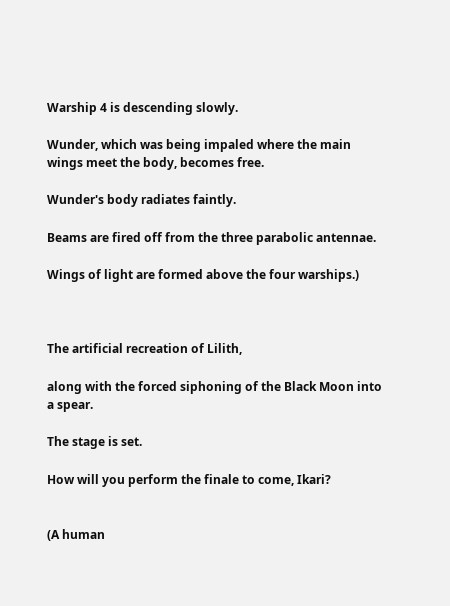Warship 4 is descending slowly.

Wunder, which was being impaled where the main wings meet the body, becomes free.

Wunder's body radiates faintly.

Beams are fired off from the three parabolic antennae.

Wings of light are formed above the four warships.)



The artificial recreation of Lilith,

along with the forced siphoning of the Black Moon into a spear.

The stage is set.

How will you perform the finale to come, Ikari?


(A human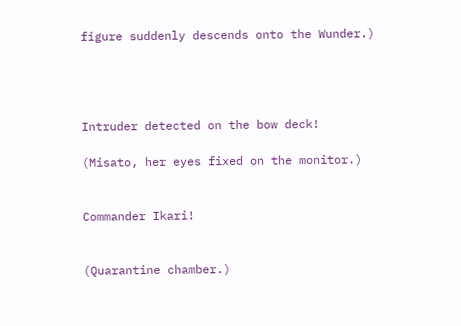figure suddenly descends onto the Wunder.)




Intruder detected on the bow deck!

(Misato, her eyes fixed on the monitor.)


Commander Ikari!


(Quarantine chamber.)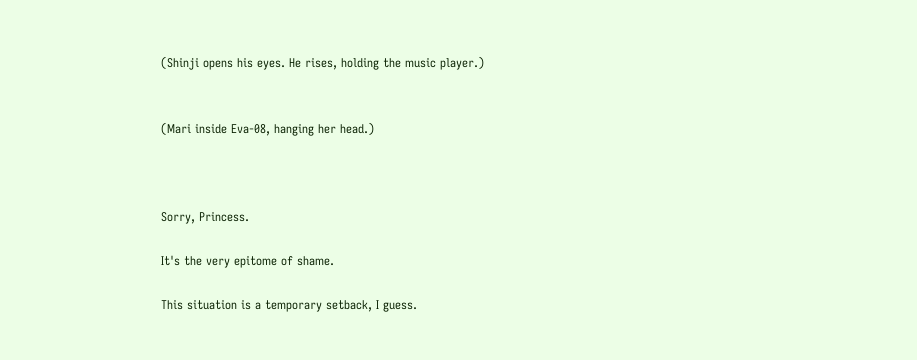(Shinji opens his eyes. He rises, holding the music player.)


(Mari inside Eva-08, hanging her head.)



Sorry, Princess.

It's the very epitome of shame.

This situation is a temporary setback, I guess.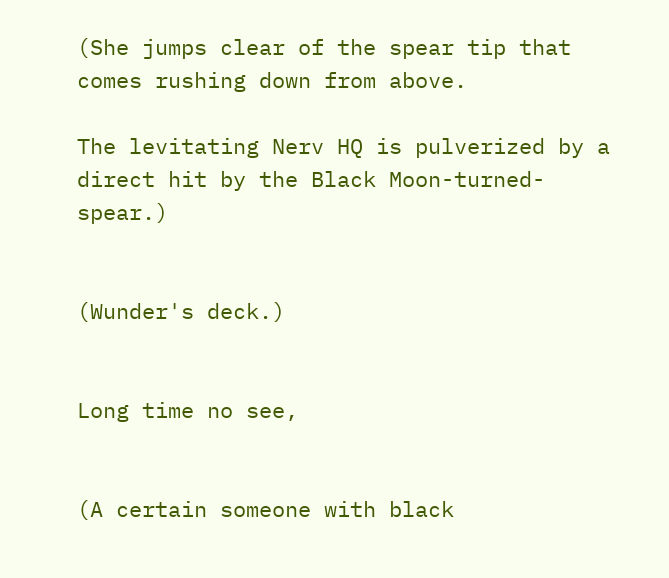(She jumps clear of the spear tip that comes rushing down from above.

The levitating Nerv HQ is pulverized by a direct hit by the Black Moon-turned-spear.)


(Wunder's deck.)


Long time no see,


(A certain someone with black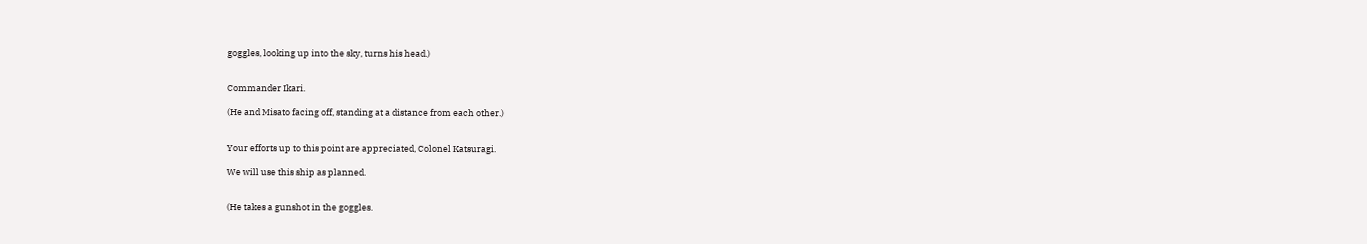goggles, looking up into the sky, turns his head.)


Commander Ikari.

(He and Misato facing off, standing at a distance from each other.)


Your efforts up to this point are appreciated, Colonel Katsuragi.

We will use this ship as planned.


(He takes a gunshot in the goggles.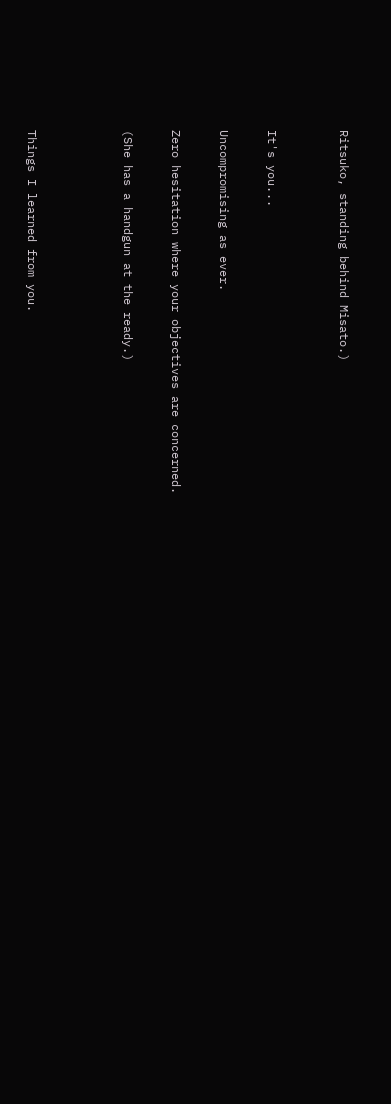Ritsuko, standing behind Misato.)


It's you...

Uncompromising as ever.

Zero hesitation where your objectives are concerned.

(She has a handgun at the ready.)



Things I learned from you.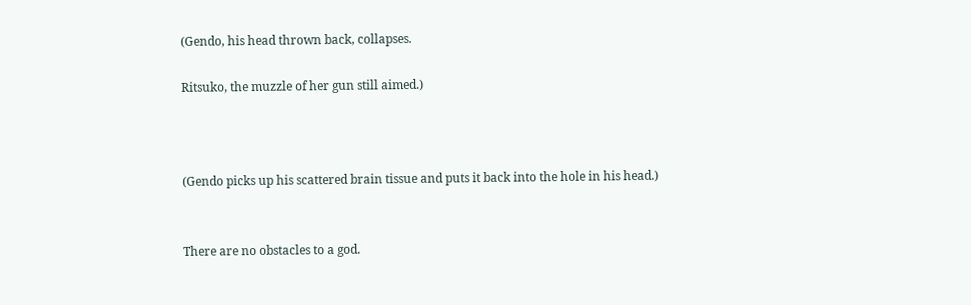(Gendo, his head thrown back, collapses.

Ritsuko, the muzzle of her gun still aimed.)



(Gendo picks up his scattered brain tissue and puts it back into the hole in his head.)


There are no obstacles to a god.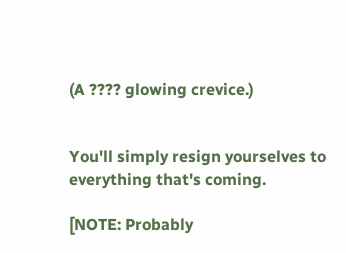(A ???? glowing crevice.)


You'll simply resign yourselves to everything that's coming.

[NOTE: Probably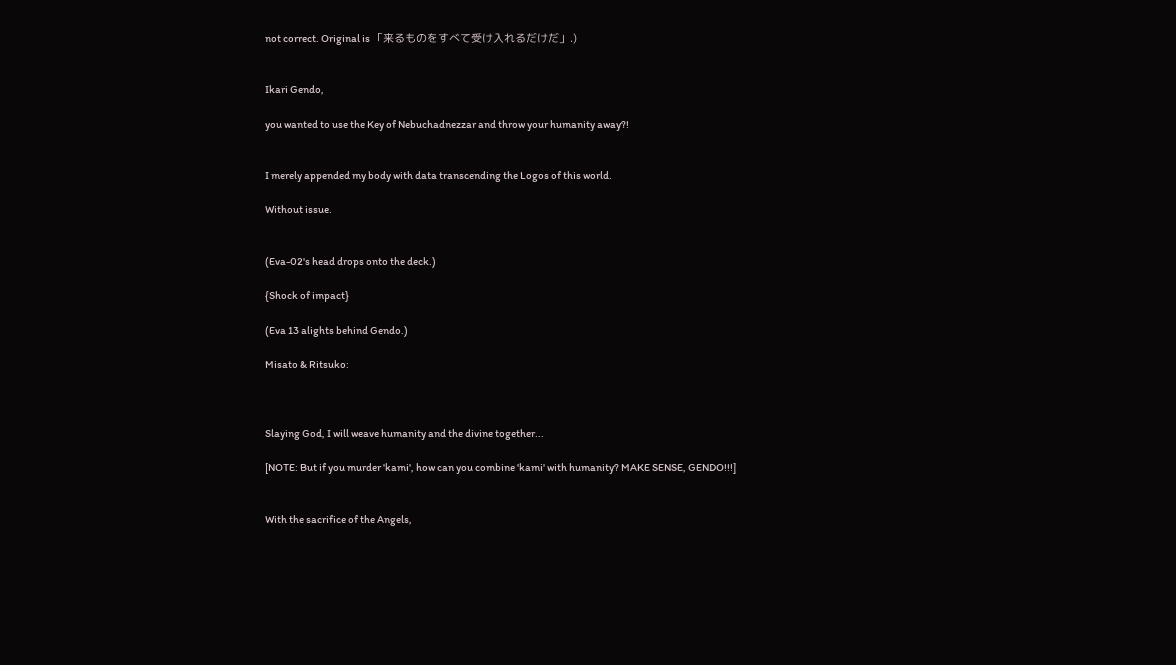not correct. Original is 「来るものをすべて受け入れるだけだ」.)


Ikari Gendo,

you wanted to use the Key of Nebuchadnezzar and throw your humanity away?!


I merely appended my body with data transcending the Logos of this world.

Without issue.


(Eva-02's head drops onto the deck.)

{Shock of impact}

(Eva 13 alights behind Gendo.)

Misato & Ritsuko:



Slaying God, I will weave humanity and the divine together...

[NOTE: But if you murder 'kami', how can you combine 'kami' with humanity? MAKE SENSE, GENDO!!!]


With the sacrifice of the Angels,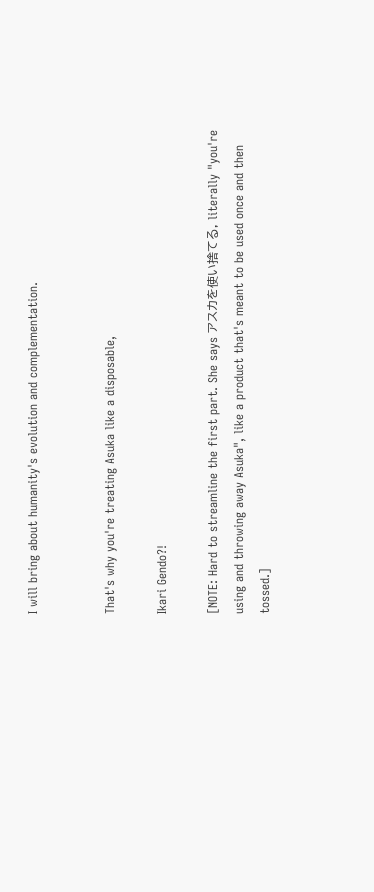I will bring about humanity's evolution and complementation.


That's why you're treating Asuka like a disposable,

Ikari Gendo?!

[NOTE: Hard to streamline the first part. She says アスカを使い捨てる, literally "you're using and throwing away Asuka", like a product that's meant to be used once and then tossed.]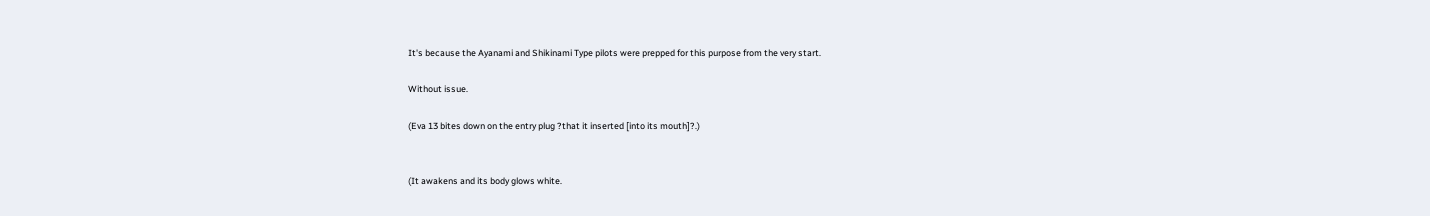It's because the Ayanami and Shikinami Type pilots were prepped for this purpose from the very start.

Without issue.

(Eva 13 bites down on the entry plug ?that it inserted [into its mouth]?.)


(It awakens and its body glows white.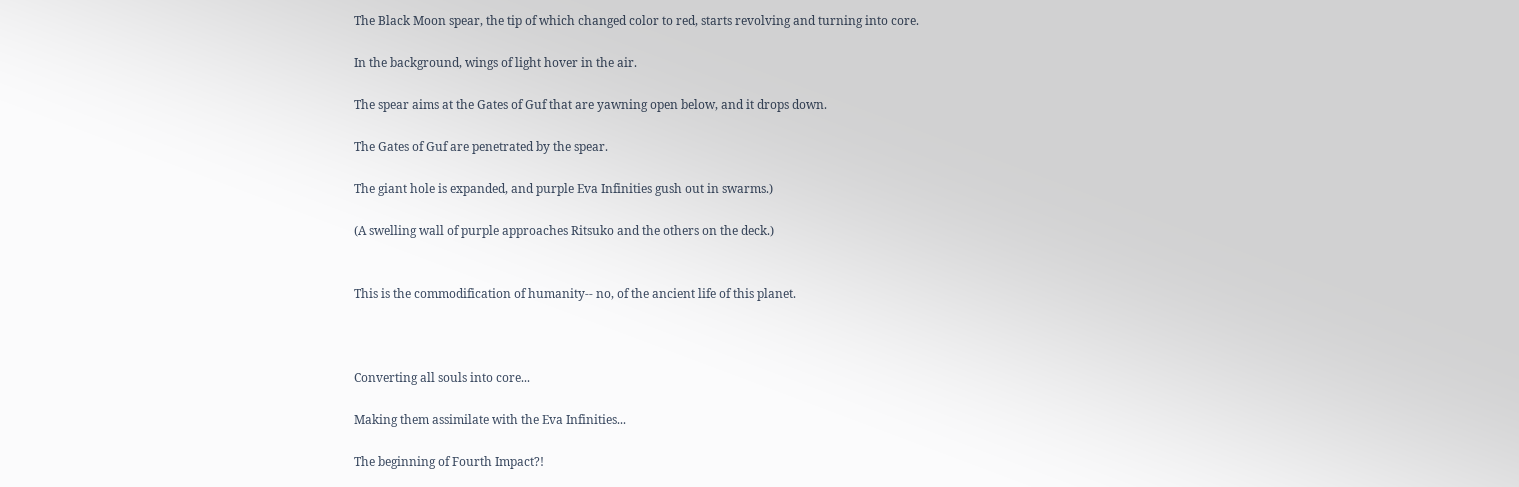The Black Moon spear, the tip of which changed color to red, starts revolving and turning into core.

In the background, wings of light hover in the air.

The spear aims at the Gates of Guf that are yawning open below, and it drops down.

The Gates of Guf are penetrated by the spear.

The giant hole is expanded, and purple Eva Infinities gush out in swarms.)

(A swelling wall of purple approaches Ritsuko and the others on the deck.)


This is the commodification of humanity-- no, of the ancient life of this planet.



Converting all souls into core...

Making them assimilate with the Eva Infinities...

The beginning of Fourth Impact?!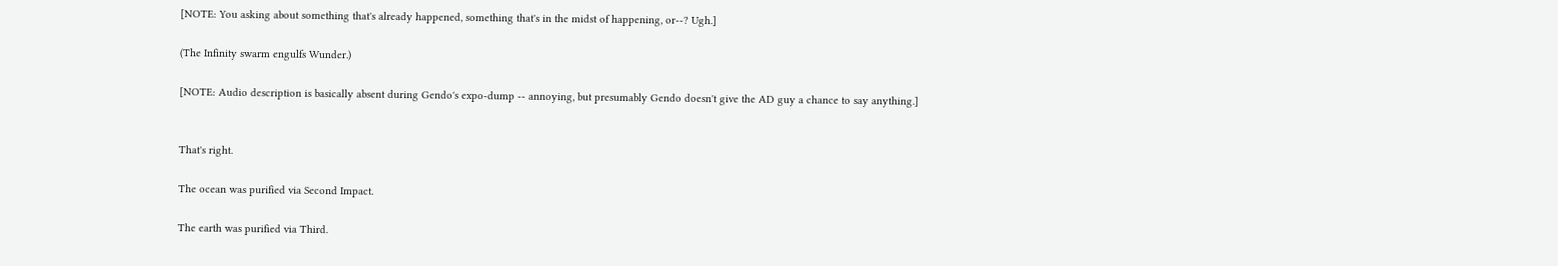[NOTE: You asking about something that's already happened, something that's in the midst of happening, or--? Ugh.]

(The Infinity swarm engulfs Wunder.)

[NOTE: Audio description is basically absent during Gendo's expo-dump -- annoying, but presumably Gendo doesn't give the AD guy a chance to say anything.]


That's right.

The ocean was purified via Second Impact.

The earth was purified via Third.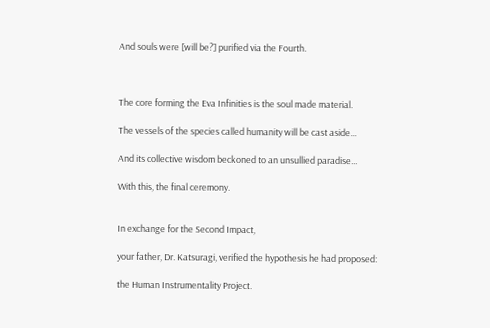And souls were [will be?] purified via the Fourth.



The core forming the Eva Infinities is the soul made material.

The vessels of the species called humanity will be cast aside...

And its collective wisdom beckoned to an unsullied paradise...

With this, the final ceremony.


In exchange for the Second Impact,

your father, Dr. Katsuragi, verified the hypothesis he had proposed:

the Human Instrumentality Project.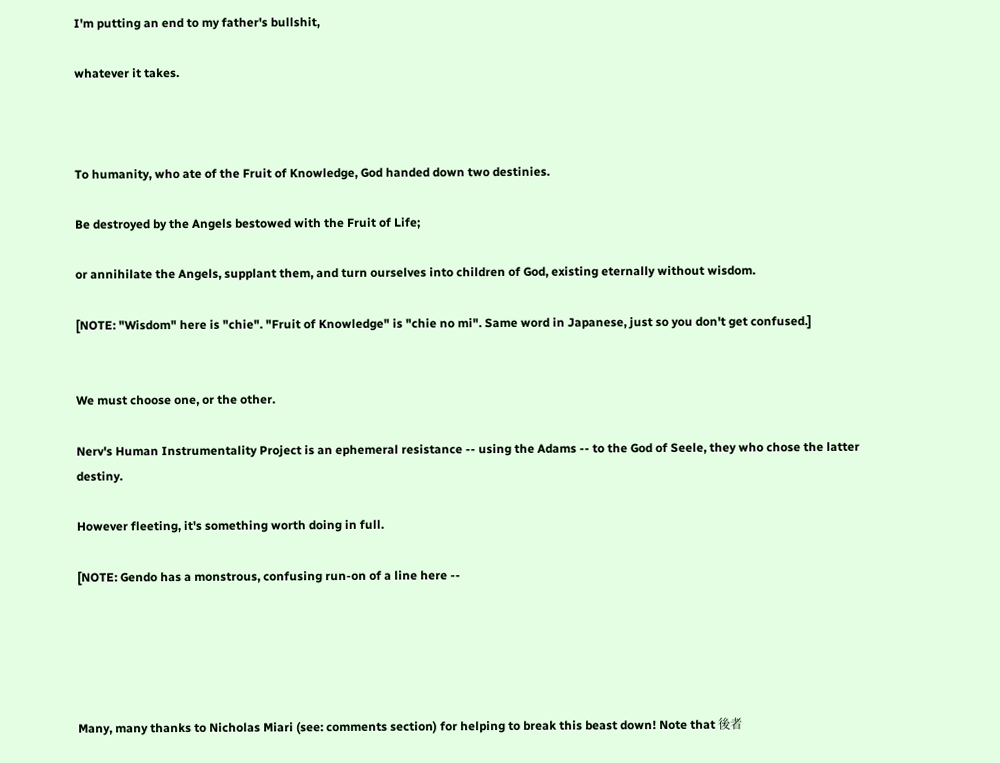I'm putting an end to my father's bullshit,

whatever it takes.



To humanity, who ate of the Fruit of Knowledge, God handed down two destinies.

Be destroyed by the Angels bestowed with the Fruit of Life;

or annihilate the Angels, supplant them, and turn ourselves into children of God, existing eternally without wisdom.

[NOTE: "Wisdom" here is "chie". "Fruit of Knowledge" is "chie no mi". Same word in Japanese, just so you don't get confused.]


We must choose one, or the other.

Nerv's Human Instrumentality Project is an ephemeral resistance -- using the Adams -- to the God of Seele, they who chose the latter destiny.

However fleeting, it's something worth doing in full.

[NOTE: Gendo has a monstrous, confusing run-on of a line here --





Many, many thanks to Nicholas Miari (see: comments section) for helping to break this beast down! Note that 後者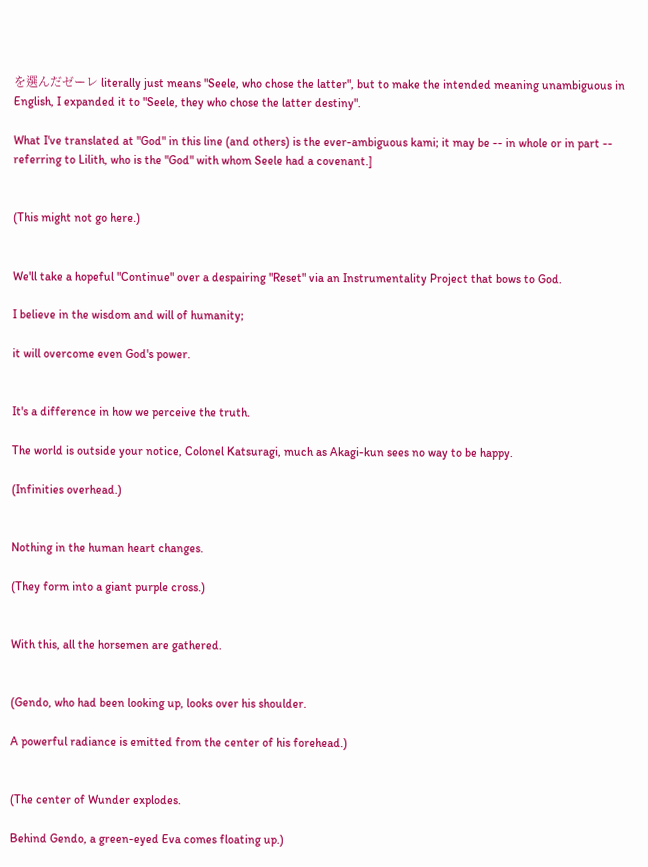を選んだゼーレ literally just means "Seele, who chose the latter", but to make the intended meaning unambiguous in English, I expanded it to "Seele, they who chose the latter destiny".

What I've translated at "God" in this line (and others) is the ever-ambiguous kami; it may be -- in whole or in part -- referring to Lilith, who is the "God" with whom Seele had a covenant.]


(This might not go here.)


We'll take a hopeful "Continue" over a despairing "Reset" via an Instrumentality Project that bows to God.

I believe in the wisdom and will of humanity;

it will overcome even God's power.


It's a difference in how we perceive the truth.

The world is outside your notice, Colonel Katsuragi, much as Akagi-kun sees no way to be happy.

(Infinities overhead.)


Nothing in the human heart changes.

(They form into a giant purple cross.)


With this, all the horsemen are gathered.


(Gendo, who had been looking up, looks over his shoulder.

A powerful radiance is emitted from the center of his forehead.)


(The center of Wunder explodes.

Behind Gendo, a green-eyed Eva comes floating up.)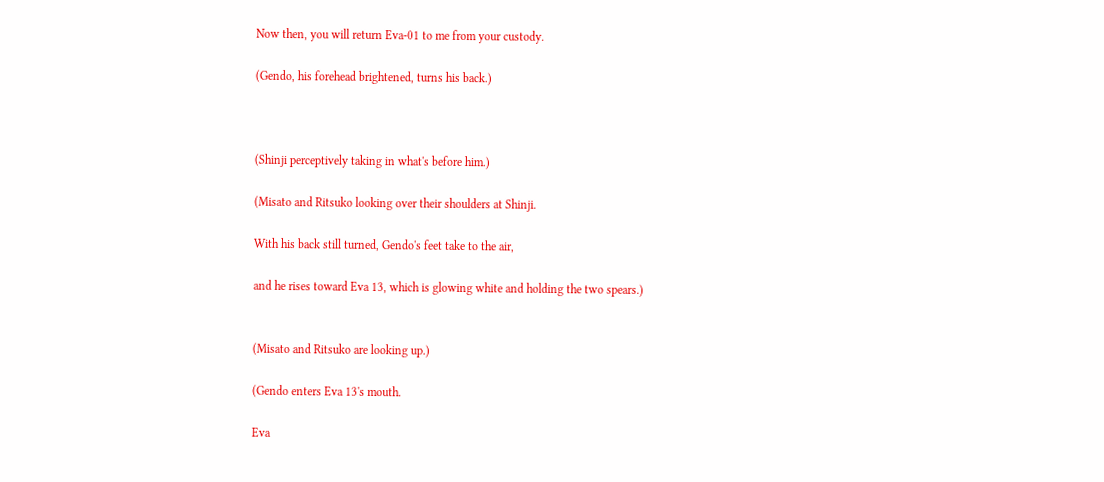Now then, you will return Eva-01 to me from your custody.

(Gendo, his forehead brightened, turns his back.)



(Shinji perceptively taking in what's before him.)

(Misato and Ritsuko looking over their shoulders at Shinji.

With his back still turned, Gendo's feet take to the air,

and he rises toward Eva 13, which is glowing white and holding the two spears.)


(Misato and Ritsuko are looking up.)

(Gendo enters Eva 13's mouth.

Eva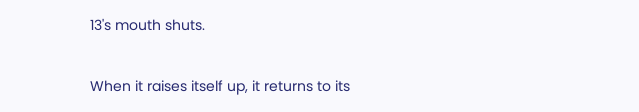13's mouth shuts.

When it raises itself up, it returns to its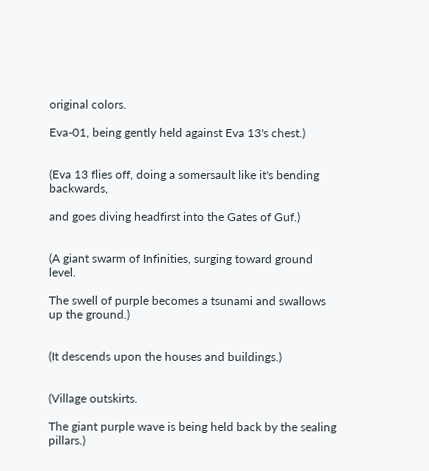original colors.

Eva-01, being gently held against Eva 13's chest.)


(Eva 13 flies off, doing a somersault like it's bending backwards,

and goes diving headfirst into the Gates of Guf.)


(A giant swarm of Infinities, surging toward ground level.

The swell of purple becomes a tsunami and swallows up the ground.)


(It descends upon the houses and buildings.)


(Village outskirts.

The giant purple wave is being held back by the sealing pillars.)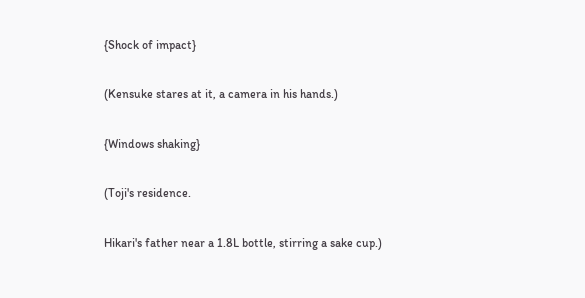{Shock of impact}

(Kensuke stares at it, a camera in his hands.)

{Windows shaking}

(Toji's residence.

Hikari's father near a 1.8L bottle, stirring a sake cup.)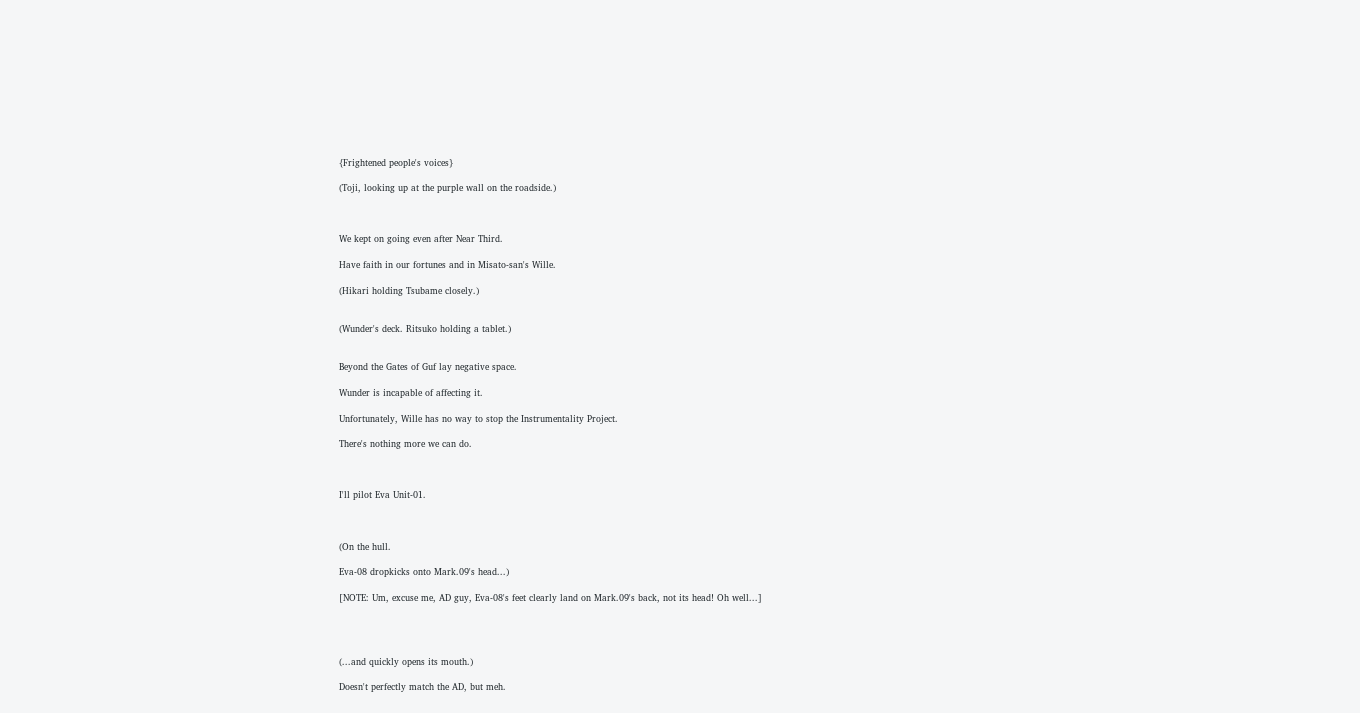{Frightened people's voices}

(Toji, looking up at the purple wall on the roadside.)



We kept on going even after Near Third.

Have faith in our fortunes and in Misato-san's Wille.

(Hikari holding Tsubame closely.)


(Wunder's deck. Ritsuko holding a tablet.)


Beyond the Gates of Guf lay negative space.

Wunder is incapable of affecting it.

Unfortunately, Wille has no way to stop the Instrumentality Project.

There's nothing more we can do.



I'll pilot Eva Unit-01.



(On the hull.

Eva-08 dropkicks onto Mark.09's head...)

[NOTE: Um, excuse me, AD guy, Eva-08's feet clearly land on Mark.09's back, not its head! Oh well...]




(...and quickly opens its mouth.)

Doesn't perfectly match the AD, but meh.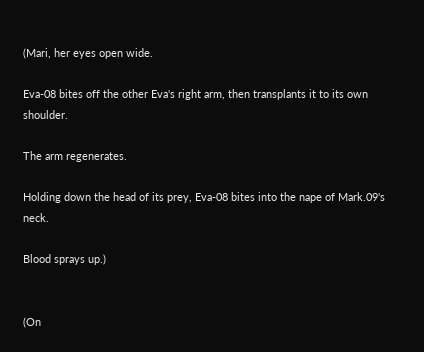(Mari, her eyes open wide.

Eva-08 bites off the other Eva's right arm, then transplants it to its own shoulder.

The arm regenerates.

Holding down the head of its prey, Eva-08 bites into the nape of Mark.09's neck.

Blood sprays up.)


(On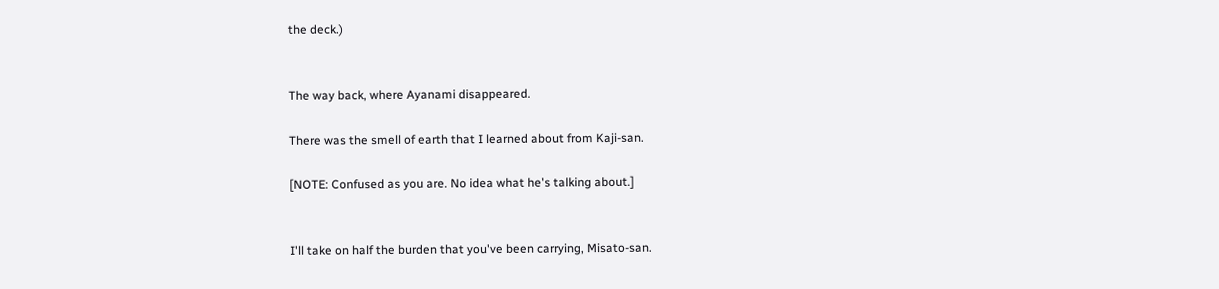the deck.)


The way back, where Ayanami disappeared.

There was the smell of earth that I learned about from Kaji-san.

[NOTE: Confused as you are. No idea what he's talking about.]


I'll take on half the burden that you've been carrying, Misato-san.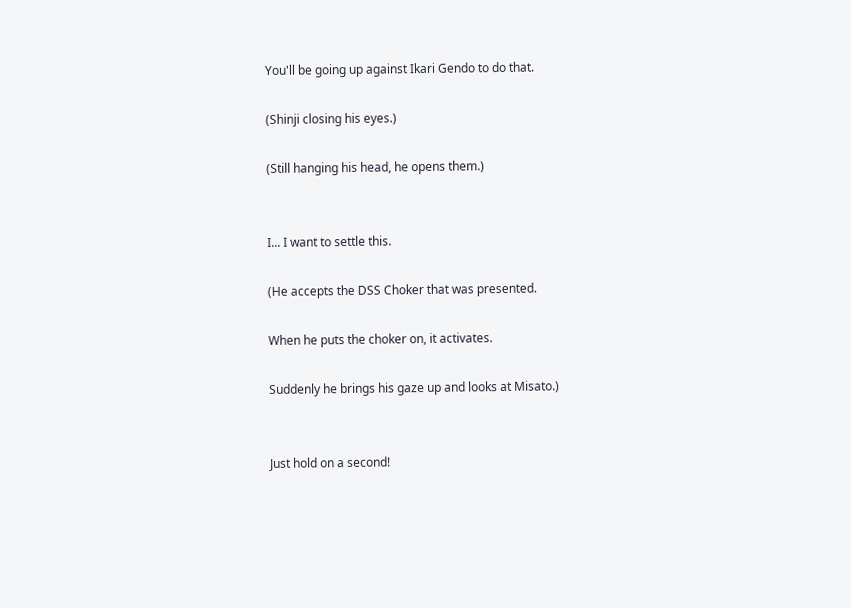You'll be going up against Ikari Gendo to do that.

(Shinji closing his eyes.)

(Still hanging his head, he opens them.)


I... I want to settle this.

(He accepts the DSS Choker that was presented.

When he puts the choker on, it activates.

Suddenly he brings his gaze up and looks at Misato.)


Just hold on a second!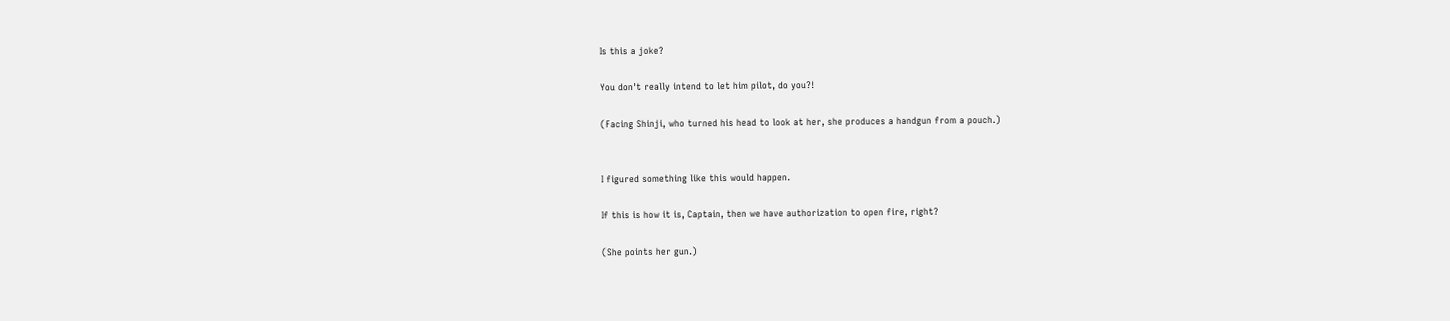Is this a joke?

You don't really intend to let him pilot, do you?!

(Facing Shinji, who turned his head to look at her, she produces a handgun from a pouch.)


I figured something like this would happen.

If this is how it is, Captain, then we have authorization to open fire, right?

(She points her gun.)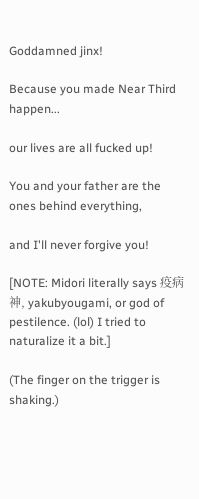Goddamned jinx!

Because you made Near Third happen...

our lives are all fucked up!

You and your father are the ones behind everything,

and I'll never forgive you!

[NOTE: Midori literally says 疫病神, yakubyougami, or god of pestilence. (lol) I tried to naturalize it a bit.]

(The finger on the trigger is shaking.)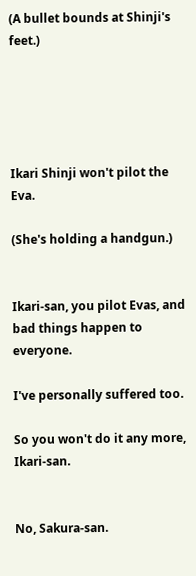(A bullet bounds at Shinji's feet.)





Ikari Shinji won't pilot the Eva.

(She's holding a handgun.)


Ikari-san, you pilot Evas, and bad things happen to everyone.

I've personally suffered too.

So you won't do it any more, Ikari-san.


No, Sakura-san.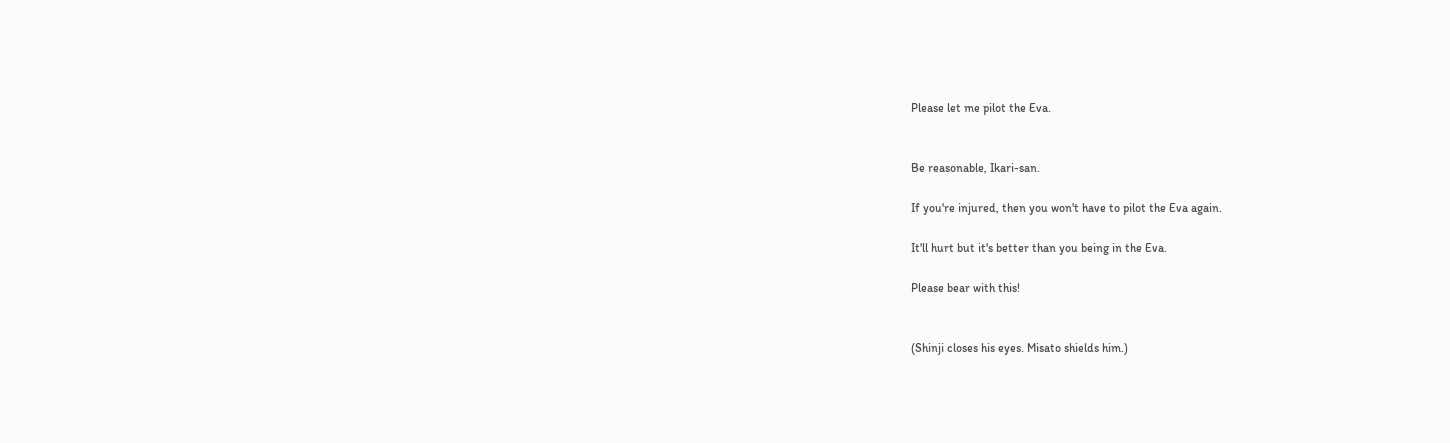Please let me pilot the Eva.


Be reasonable, Ikari-san.

If you're injured, then you won't have to pilot the Eva again.

It'll hurt but it's better than you being in the Eva.

Please bear with this!


(Shinji closes his eyes. Misato shields him.)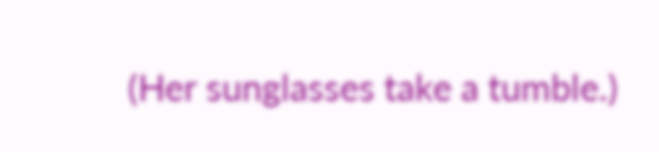(Her sunglasses take a tumble.)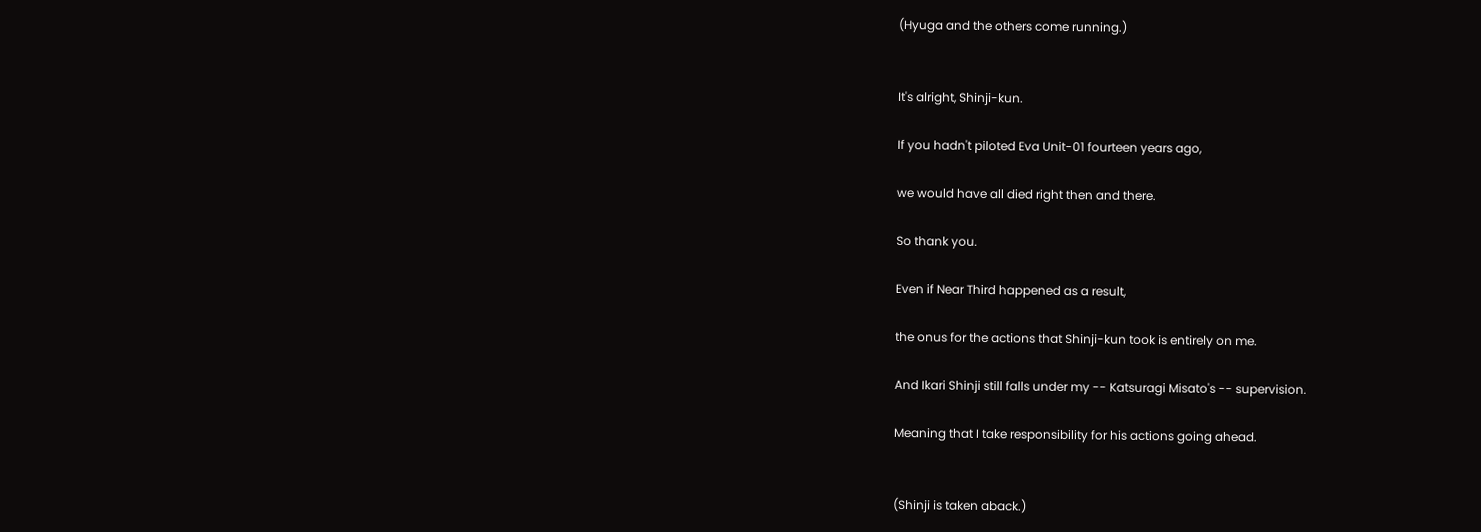(Hyuga and the others come running.)


It's alright, Shinji-kun.

If you hadn't piloted Eva Unit-01 fourteen years ago,

we would have all died right then and there.

So thank you.

Even if Near Third happened as a result,

the onus for the actions that Shinji-kun took is entirely on me.

And Ikari Shinji still falls under my -- Katsuragi Misato's -- supervision.

Meaning that I take responsibility for his actions going ahead.


(Shinji is taken aback.)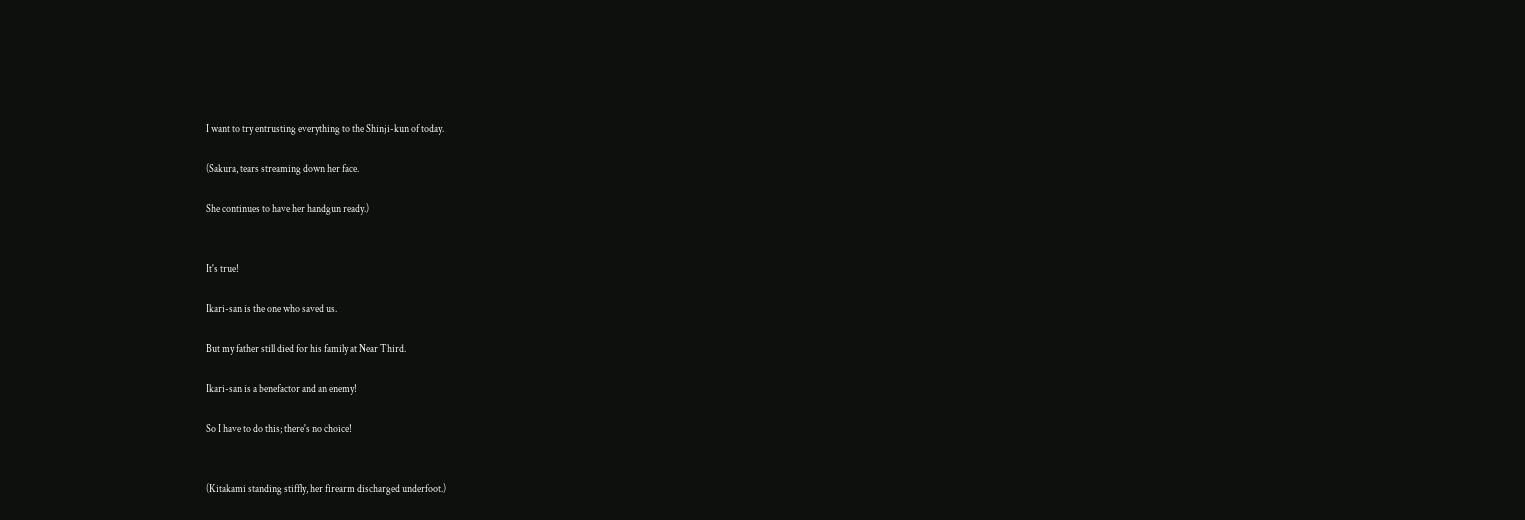I want to try entrusting everything to the Shinji-kun of today.

(Sakura, tears streaming down her face.

She continues to have her handgun ready.)


It's true!

Ikari-san is the one who saved us.

But my father still died for his family at Near Third.

Ikari-san is a benefactor and an enemy!

So I have to do this; there's no choice!


(Kitakami standing stiffly, her firearm discharged underfoot.)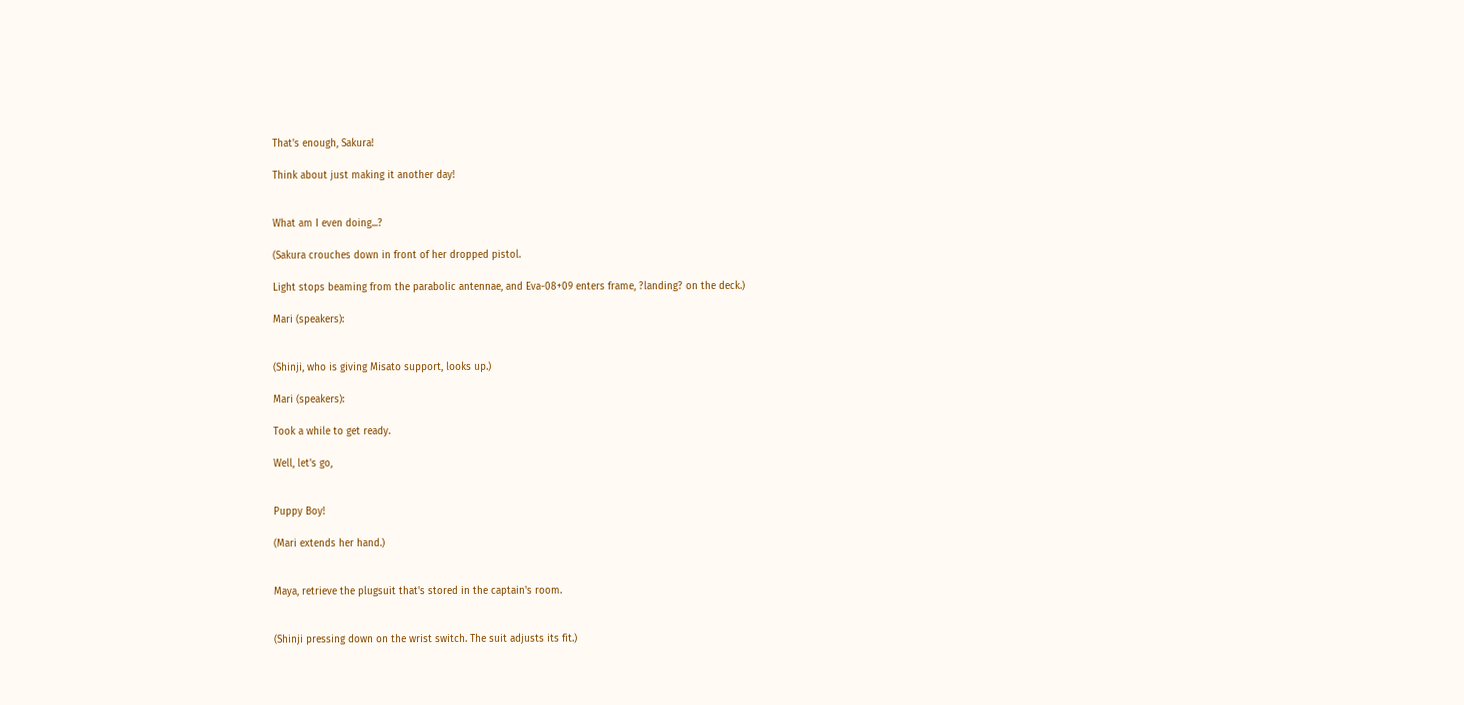That's enough, Sakura!

Think about just making it another day!


What am I even doing...?

(Sakura crouches down in front of her dropped pistol.

Light stops beaming from the parabolic antennae, and Eva-08+09 enters frame, ?landing? on the deck.)

Mari (speakers):


(Shinji, who is giving Misato support, looks up.)

Mari (speakers):

Took a while to get ready.

Well, let's go,


Puppy Boy!

(Mari extends her hand.)


Maya, retrieve the plugsuit that's stored in the captain's room.


(Shinji pressing down on the wrist switch. The suit adjusts its fit.)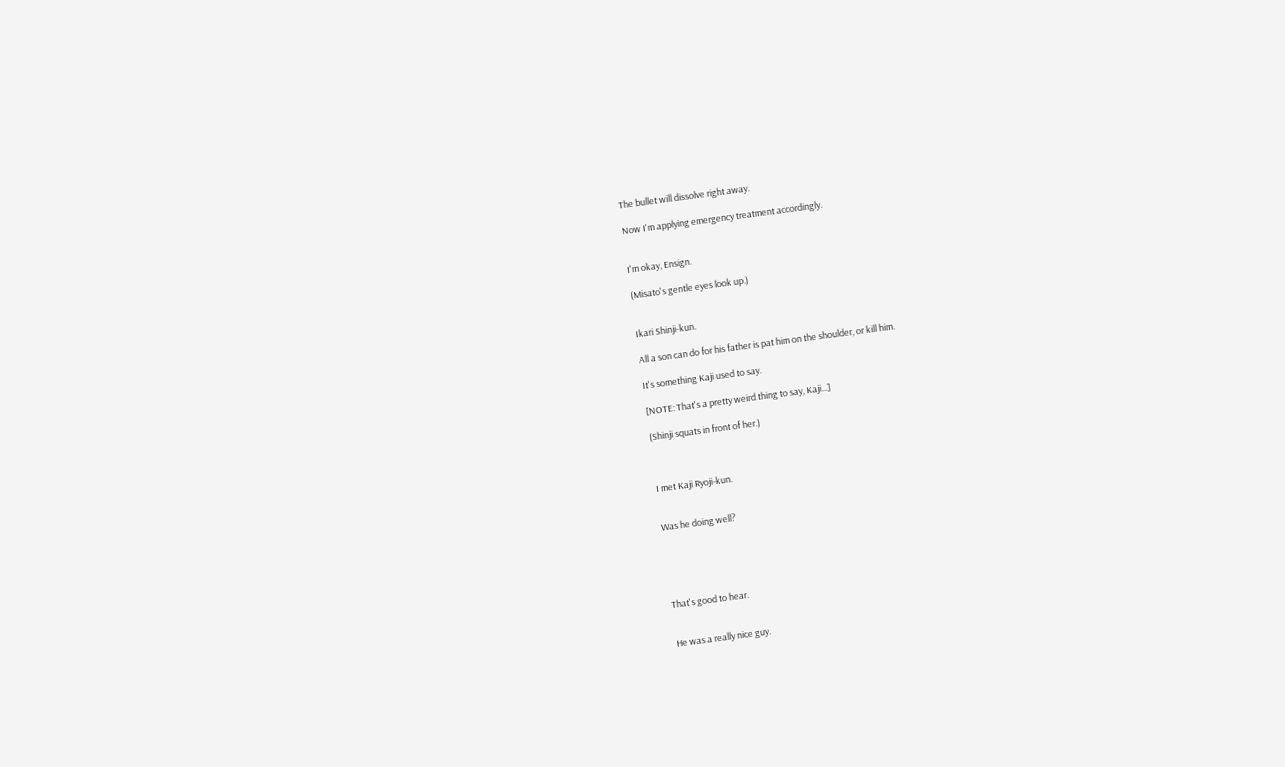The bullet will dissolve right away.

Now I'm applying emergency treatment accordingly.


I'm okay, Ensign.

(Misato's gentle eyes look up.)


Ikari Shinji-kun.

All a son can do for his father is pat him on the shoulder, or kill him.

It's something Kaji used to say.

[NOTE: That's a pretty weird thing to say, Kaji...]

(Shinji squats in front of her.)



I met Kaji Ryoji-kun.


Was he doing well?





That's good to hear.


He was a really nice guy.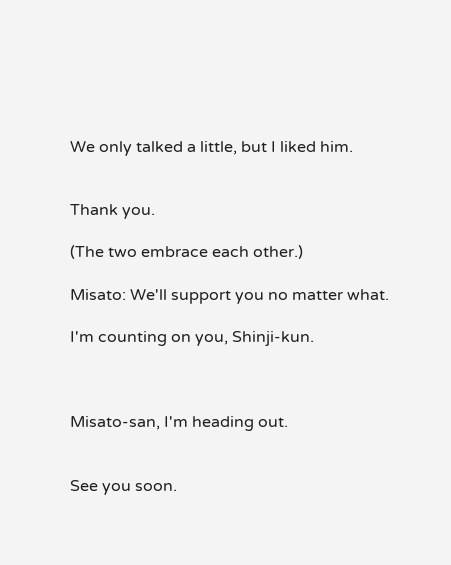We only talked a little, but I liked him.


Thank you.

(The two embrace each other.)

Misato: We'll support you no matter what.

I'm counting on you, Shinji-kun.



Misato-san, I'm heading out.


See you soon.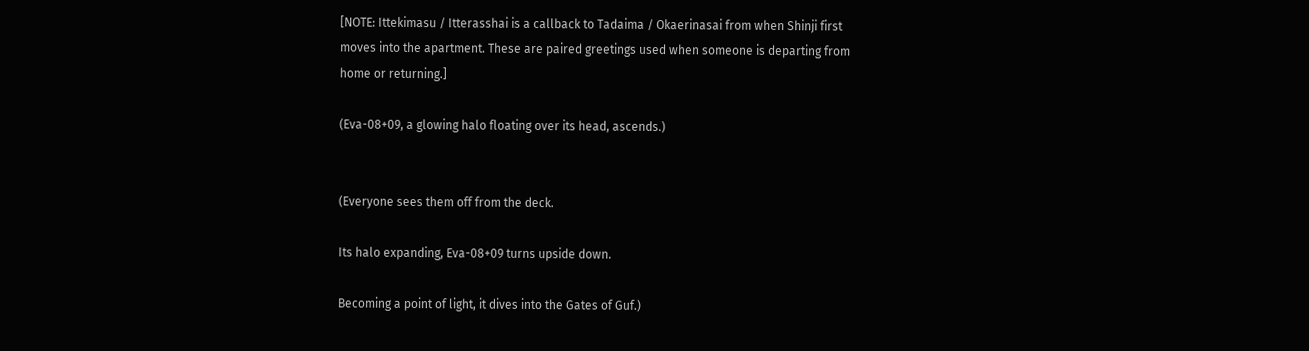[NOTE: Ittekimasu / Itterasshai is a callback to Tadaima / Okaerinasai from when Shinji first moves into the apartment. These are paired greetings used when someone is departing from home or returning.]

(Eva-08+09, a glowing halo floating over its head, ascends.)


(Everyone sees them off from the deck.

Its halo expanding, Eva-08+09 turns upside down.

Becoming a point of light, it dives into the Gates of Guf.)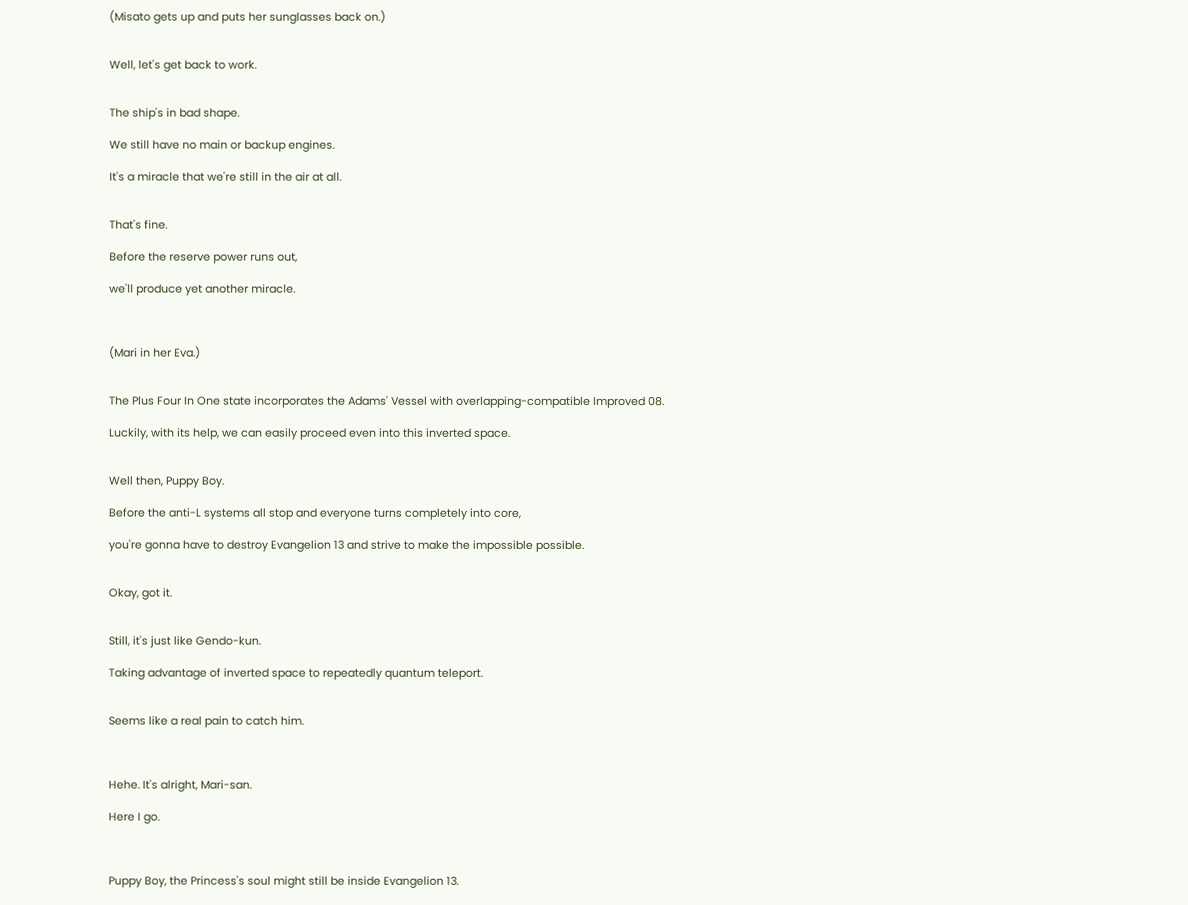(Misato gets up and puts her sunglasses back on.)


Well, let's get back to work.


The ship's in bad shape.

We still have no main or backup engines.

It's a miracle that we're still in the air at all.


That's fine.

Before the reserve power runs out,

we'll produce yet another miracle.



(Mari in her Eva.)


The Plus Four In One state incorporates the Adams' Vessel with overlapping-compatible Improved 08.

Luckily, with its help, we can easily proceed even into this inverted space.


Well then, Puppy Boy.

Before the anti-L systems all stop and everyone turns completely into core,

you're gonna have to destroy Evangelion 13 and strive to make the impossible possible.


Okay, got it.


Still, it's just like Gendo-kun.

Taking advantage of inverted space to repeatedly quantum teleport.


Seems like a real pain to catch him.



Hehe. It's alright, Mari-san.

Here I go.



Puppy Boy, the Princess's soul might still be inside Evangelion 13.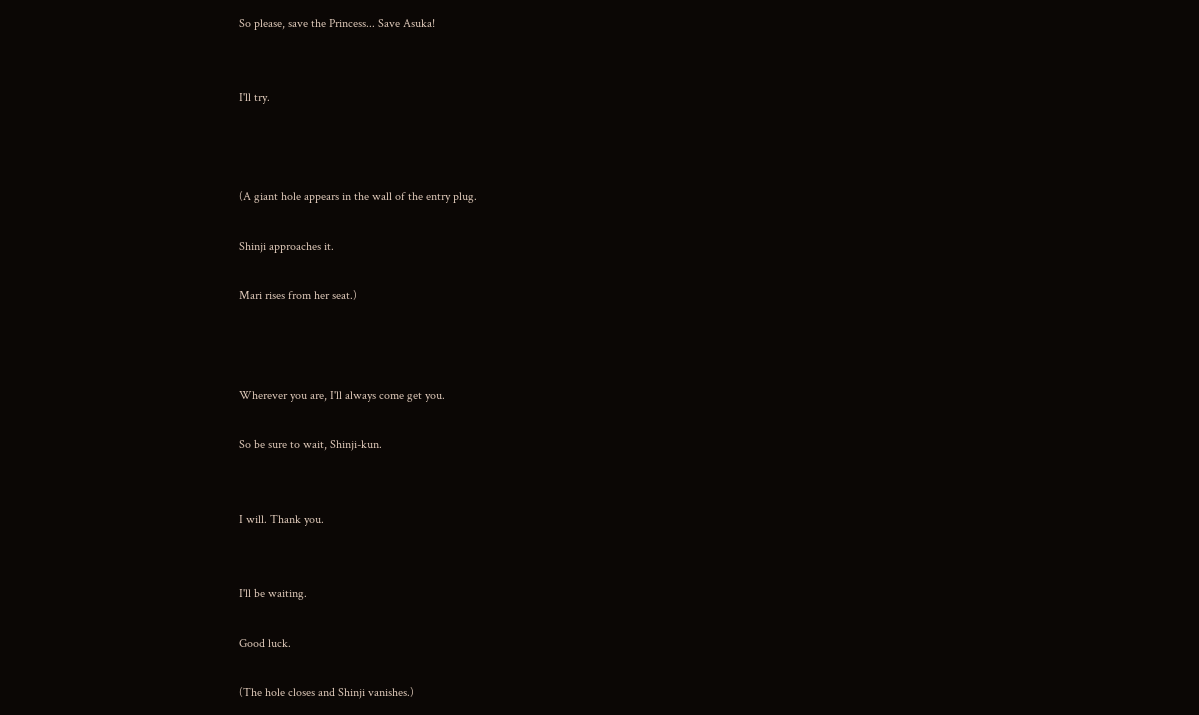So please, save the Princess... Save Asuka!


I'll try.



(A giant hole appears in the wall of the entry plug.

Shinji approaches it.

Mari rises from her seat.)



Wherever you are, I'll always come get you.

So be sure to wait, Shinji-kun.


I will. Thank you.


I'll be waiting.

Good luck.

(The hole closes and Shinji vanishes.)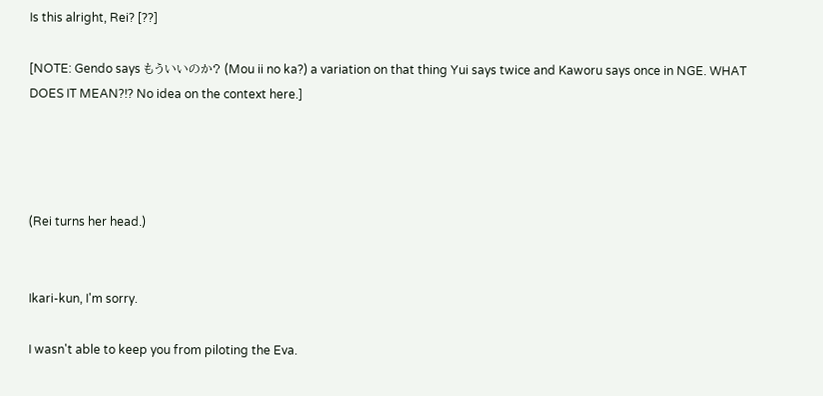Is this alright, Rei? [??]

[NOTE: Gendo says もういいのか? (Mou ii no ka?) a variation on that thing Yui says twice and Kaworu says once in NGE. WHAT DOES IT MEAN?!? No idea on the context here.]




(Rei turns her head.)


Ikari-kun, I'm sorry.

I wasn't able to keep you from piloting the Eva.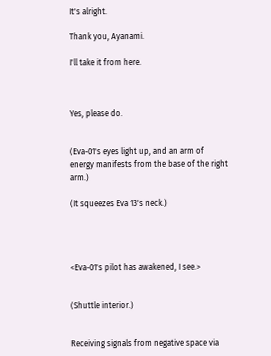It's alright.

Thank you, Ayanami.

I'll take it from here.



Yes, please do.


(Eva-01's eyes light up, and an arm of energy manifests from the base of the right arm.)

(It squeezes Eva 13's neck.)




<Eva-01's pilot has awakened, I see.>


(Shuttle interior.)


Receiving signals from negative space via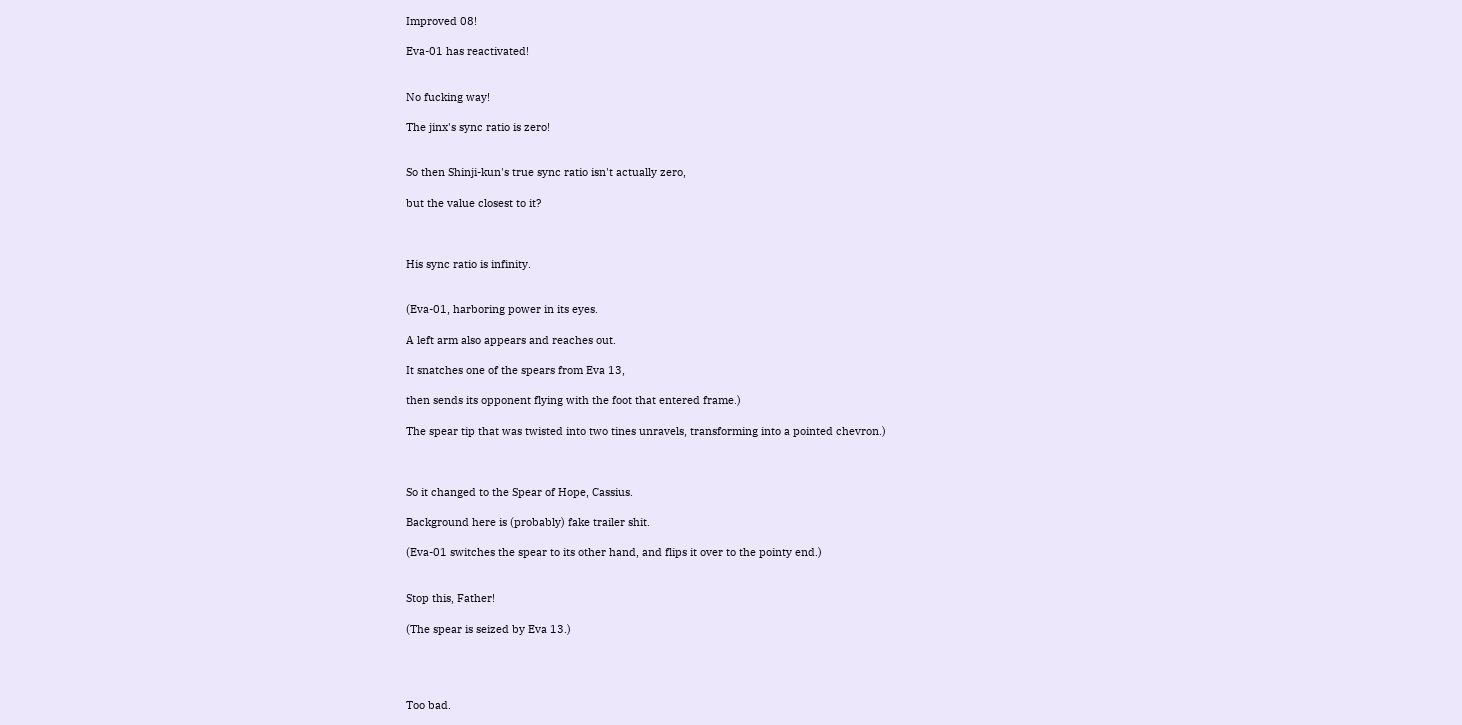Improved 08!

Eva-01 has reactivated!


No fucking way!

The jinx's sync ratio is zero!


So then Shinji-kun's true sync ratio isn't actually zero,

but the value closest to it?



His sync ratio is infinity.


(Eva-01, harboring power in its eyes.

A left arm also appears and reaches out.

It snatches one of the spears from Eva 13,

then sends its opponent flying with the foot that entered frame.)

The spear tip that was twisted into two tines unravels, transforming into a pointed chevron.)



So it changed to the Spear of Hope, Cassius.

Background here is (probably) fake trailer shit.

(Eva-01 switches the spear to its other hand, and flips it over to the pointy end.)


Stop this, Father!

(The spear is seized by Eva 13.)




Too bad.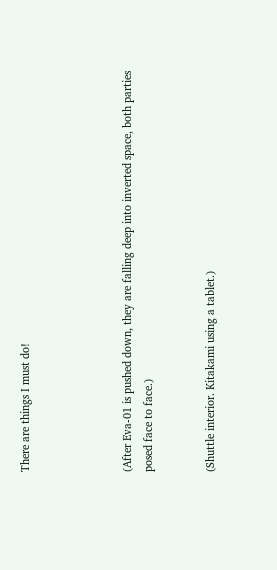There are things I must do!




(After Eva-01 is pushed down, they are falling deep into inverted space, both parties posed face to face.)


(Shuttle interior. Kitakami using a tablet.)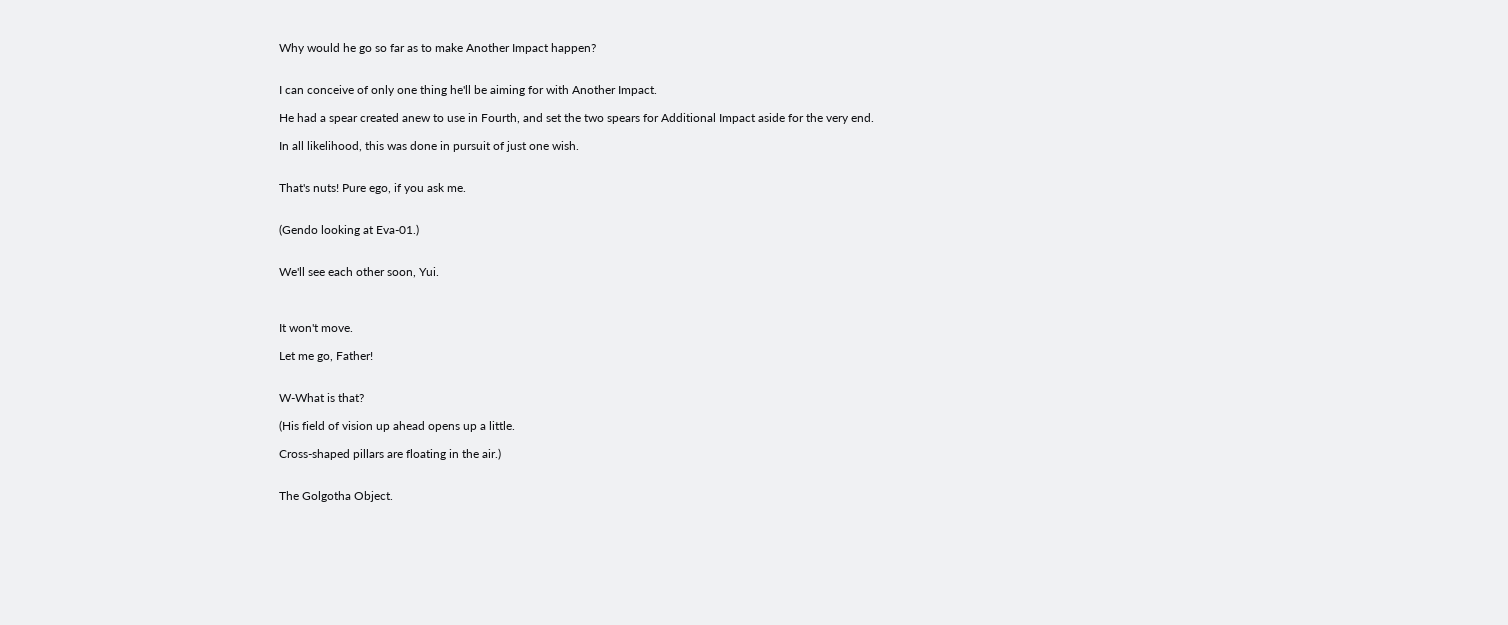Why would he go so far as to make Another Impact happen?


I can conceive of only one thing he'll be aiming for with Another Impact.

He had a spear created anew to use in Fourth, and set the two spears for Additional Impact aside for the very end.

In all likelihood, this was done in pursuit of just one wish.


That's nuts! Pure ego, if you ask me.


(Gendo looking at Eva-01.)


We'll see each other soon, Yui.



It won't move.

Let me go, Father!


W-What is that?

(His field of vision up ahead opens up a little.

Cross-shaped pillars are floating in the air.)


The Golgotha Object.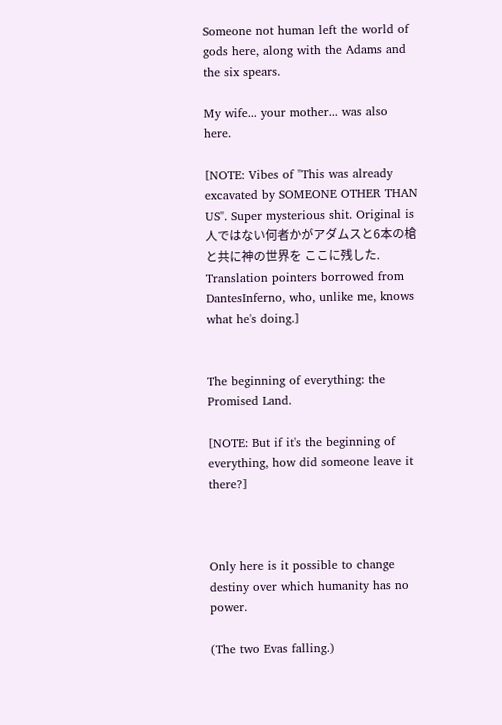Someone not human left the world of gods here, along with the Adams and the six spears.

My wife... your mother... was also here.

[NOTE: Vibes of "This was already excavated by SOMEONE OTHER THAN US". Super mysterious shit. Original is 人ではない何者かがアダムスと6本の槍と共に神の世界を ここに残した. Translation pointers borrowed from DantesInferno, who, unlike me, knows what he's doing.]


The beginning of everything: the Promised Land.

[NOTE: But if it's the beginning of everything, how did someone leave it there?]



Only here is it possible to change destiny over which humanity has no power.

(The two Evas falling.)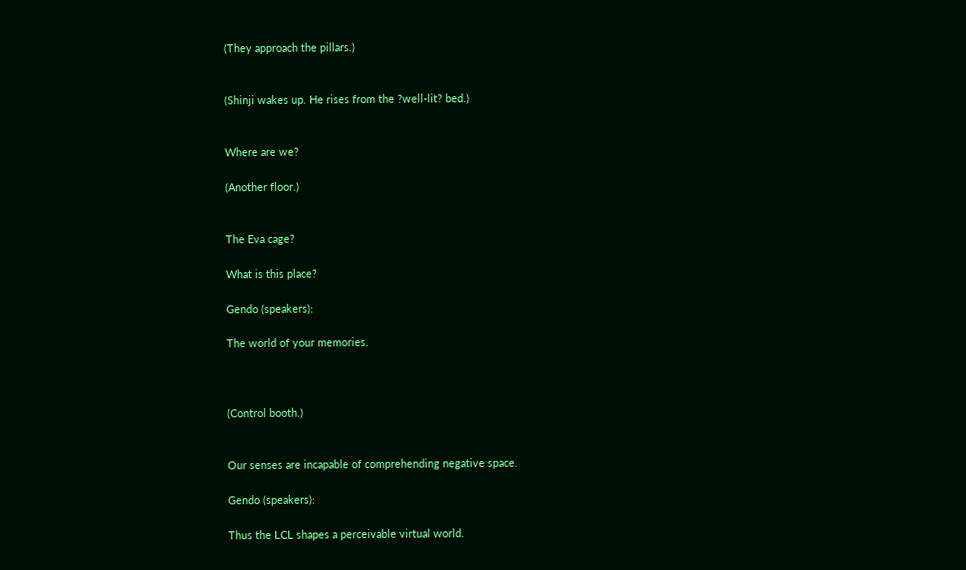(They approach the pillars.)


(Shinji wakes up. He rises from the ?well-lit? bed.)


Where are we?

(Another floor.)


The Eva cage?

What is this place?

Gendo (speakers):

The world of your memories.



(Control booth.)


Our senses are incapable of comprehending negative space.

Gendo (speakers):

Thus the LCL shapes a perceivable virtual world.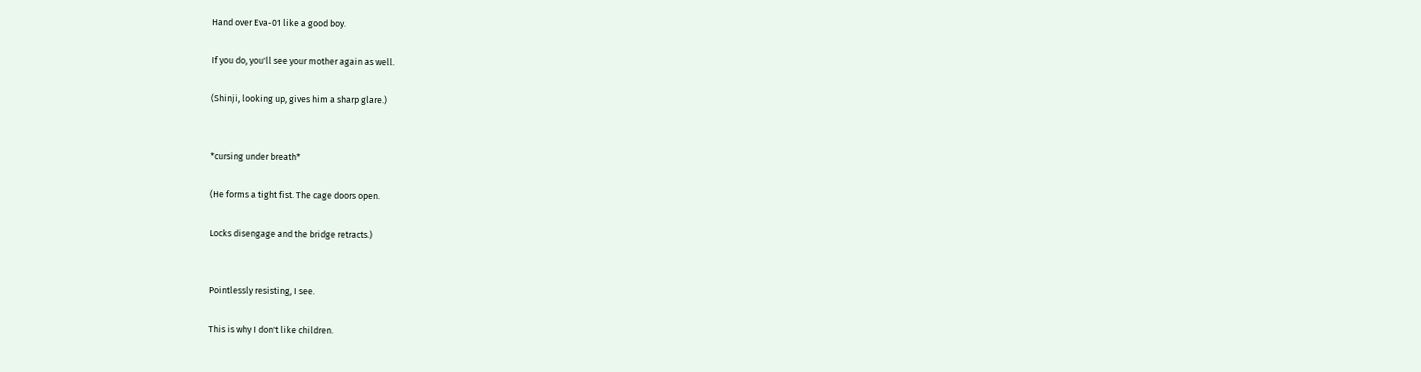Hand over Eva-01 like a good boy.

If you do, you'll see your mother again as well.

(Shinji, looking up, gives him a sharp glare.)


*cursing under breath*

(He forms a tight fist. The cage doors open.

Locks disengage and the bridge retracts.)


Pointlessly resisting, I see.

This is why I don't like children.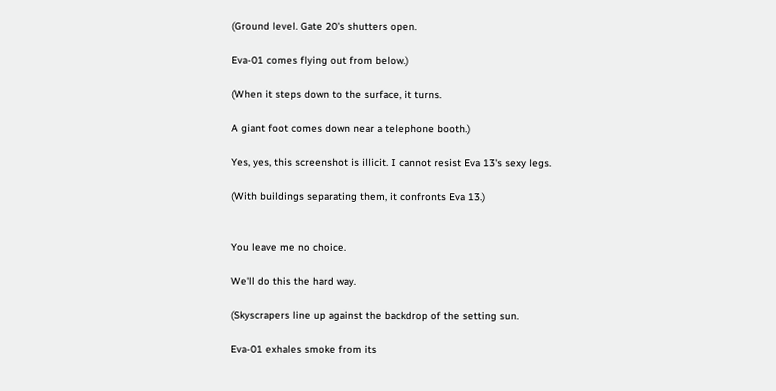(Ground level. Gate 20's shutters open.

Eva-01 comes flying out from below.)

(When it steps down to the surface, it turns.

A giant foot comes down near a telephone booth.)

Yes, yes, this screenshot is illicit. I cannot resist Eva 13's sexy legs.

(With buildings separating them, it confronts Eva 13.)


You leave me no choice.

We'll do this the hard way.

(Skyscrapers line up against the backdrop of the setting sun.

Eva-01 exhales smoke from its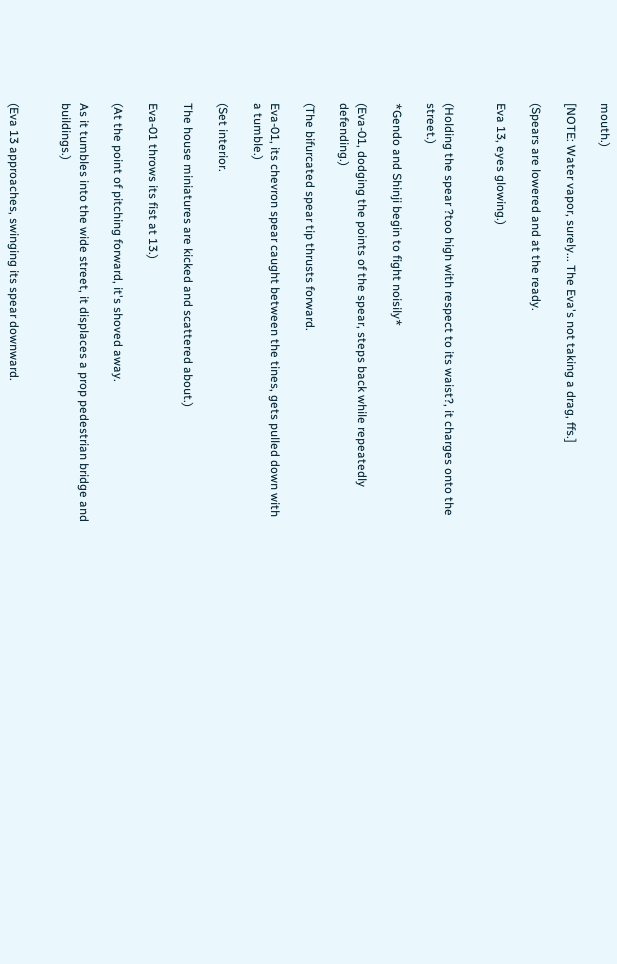mouth.)

[NOTE: Water vapor, surely... The Eva's not taking a drag, ffs.]

(Spears are lowered and at the ready.

Eva 13, eyes glowing.)


(Holding the spear ?too high with respect to its waist?, it charges onto the street.)

*Gendo and Shinji begin to fight noisily*

(Eva-01, dodging the points of the spear, steps back while repeatedly defending.)

(The bifurcated spear tip thrusts forward.

Eva-01, its chevron spear caught between the tines, gets pulled down with a tumble.)

(Set interior.

The house miniatures are kicked and scattered about.)

Eva-01 throws its fist at 13.)

(At the point of pitching forward, it's shoved away.

As it tumbles into the wide street, it displaces a prop pedestrian bridge and buildings.)


(Eva 13 approaches, swinging its spear downward.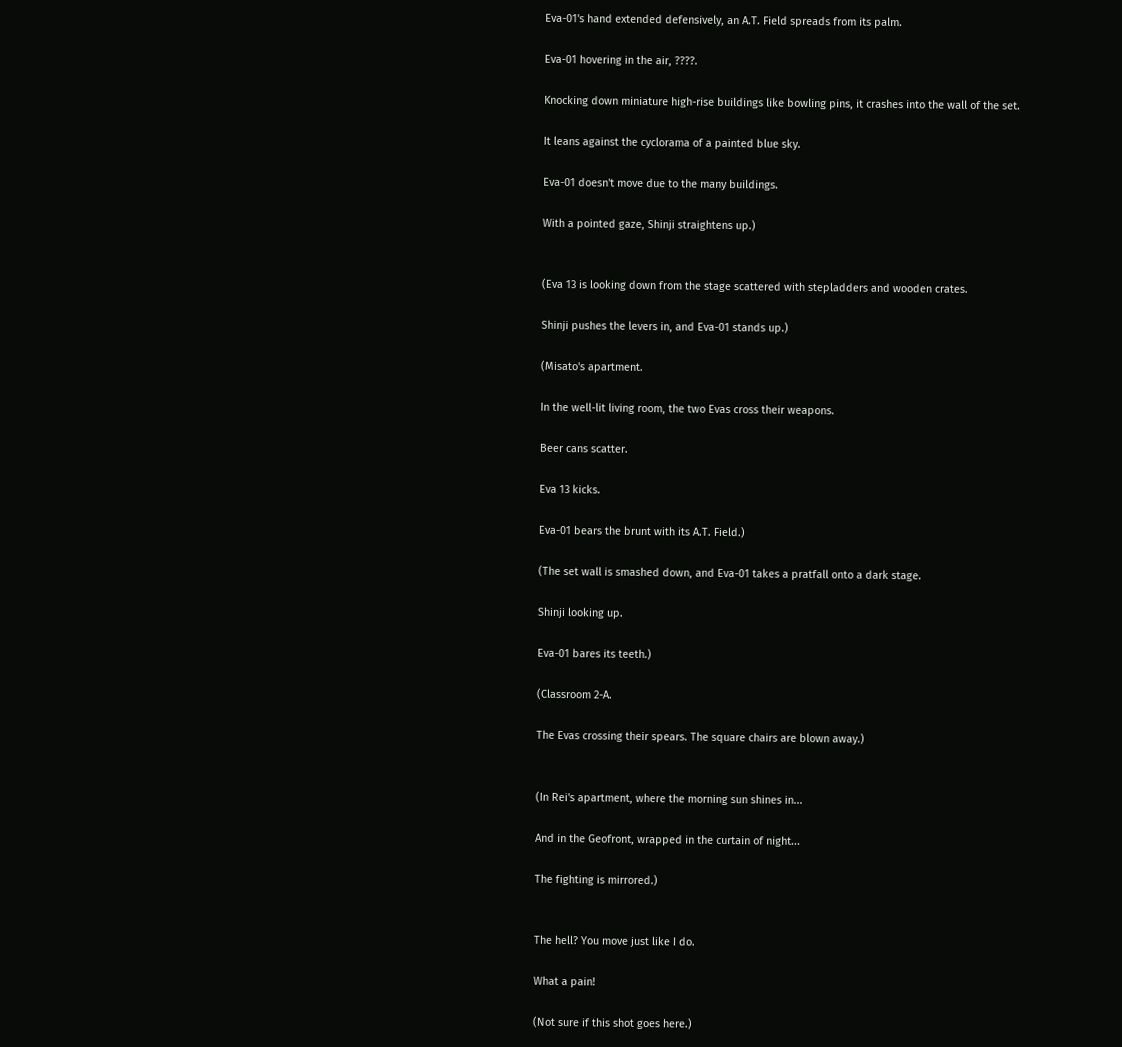Eva-01's hand extended defensively, an A.T. Field spreads from its palm.

Eva-01 hovering in the air, ????.

Knocking down miniature high-rise buildings like bowling pins, it crashes into the wall of the set.

It leans against the cyclorama of a painted blue sky.

Eva-01 doesn't move due to the many buildings.

With a pointed gaze, Shinji straightens up.)


(Eva 13 is looking down from the stage scattered with stepladders and wooden crates.

Shinji pushes the levers in, and Eva-01 stands up.)

(Misato's apartment.

In the well-lit living room, the two Evas cross their weapons.

Beer cans scatter.

Eva 13 kicks.

Eva-01 bears the brunt with its A.T. Field.)

(The set wall is smashed down, and Eva-01 takes a pratfall onto a dark stage.

Shinji looking up.

Eva-01 bares its teeth.)

(Classroom 2-A.

The Evas crossing their spears. The square chairs are blown away.)


(In Rei's apartment, where the morning sun shines in...

And in the Geofront, wrapped in the curtain of night...

The fighting is mirrored.)


The hell? You move just like I do.

What a pain!

(Not sure if this shot goes here.)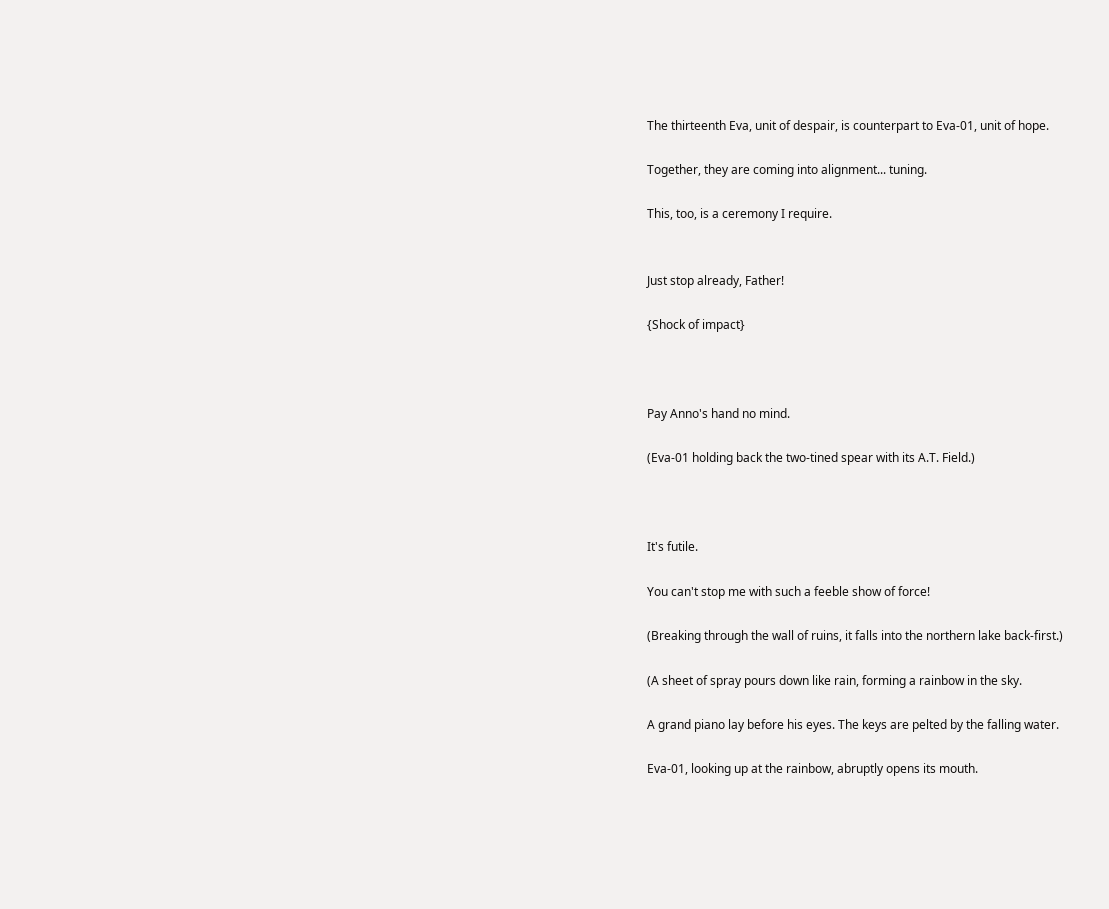The thirteenth Eva, unit of despair, is counterpart to Eva-01, unit of hope.

Together, they are coming into alignment... tuning.

This, too, is a ceremony I require.


Just stop already, Father!

{Shock of impact}



Pay Anno's hand no mind.

(Eva-01 holding back the two-tined spear with its A.T. Field.)



It's futile.

You can't stop me with such a feeble show of force!

(Breaking through the wall of ruins, it falls into the northern lake back-first.)

(A sheet of spray pours down like rain, forming a rainbow in the sky.

A grand piano lay before his eyes. The keys are pelted by the falling water.

Eva-01, looking up at the rainbow, abruptly opens its mouth.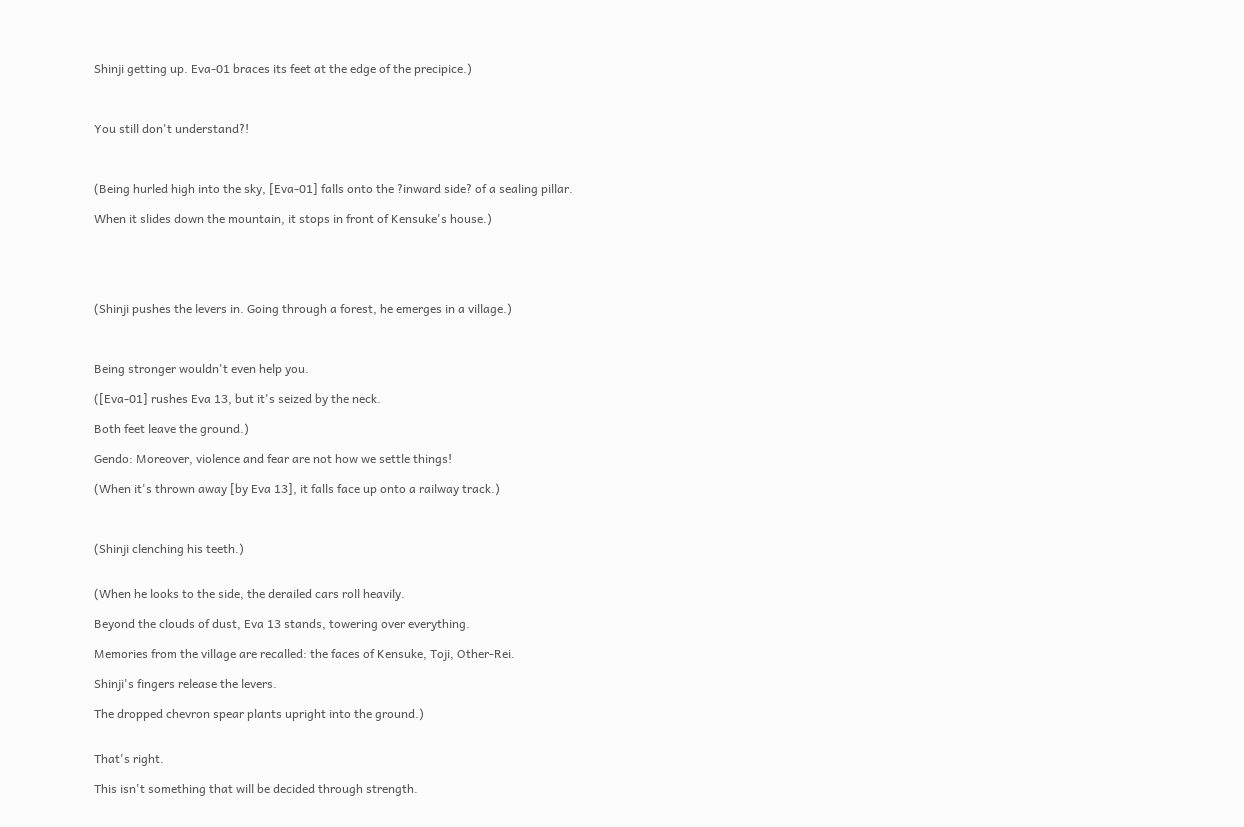Shinji getting up. Eva-01 braces its feet at the edge of the precipice.)



You still don't understand?!



(Being hurled high into the sky, [Eva-01] falls onto the ?inward side? of a sealing pillar.

When it slides down the mountain, it stops in front of Kensuke's house.)





(Shinji pushes the levers in. Going through a forest, he emerges in a village.)



Being stronger wouldn't even help you.

([Eva-01] rushes Eva 13, but it's seized by the neck.

Both feet leave the ground.)

Gendo: Moreover, violence and fear are not how we settle things!

(When it's thrown away [by Eva 13], it falls face up onto a railway track.)



(Shinji clenching his teeth.)


(When he looks to the side, the derailed cars roll heavily.

Beyond the clouds of dust, Eva 13 stands, towering over everything.

Memories from the village are recalled: the faces of Kensuke, Toji, Other-Rei.

Shinji's fingers release the levers.

The dropped chevron spear plants upright into the ground.)


That's right.

This isn't something that will be decided through strength.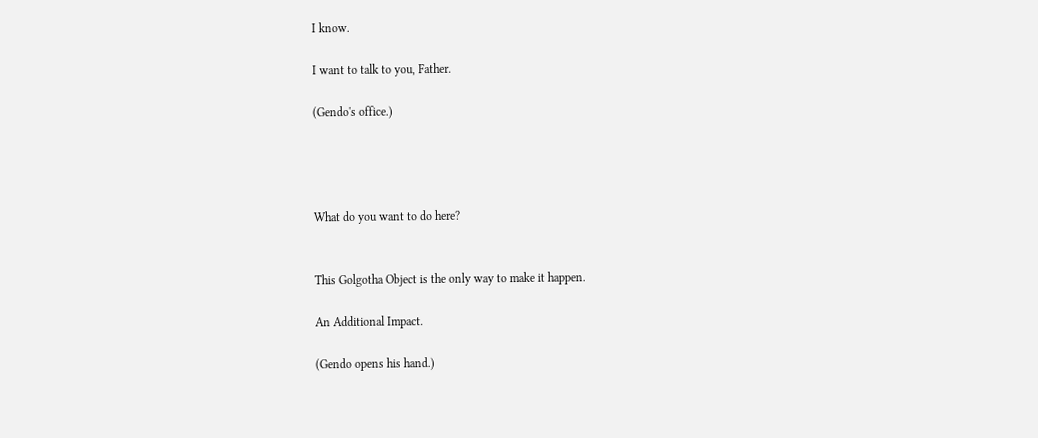I know.

I want to talk to you, Father.

(Gendo's office.)




What do you want to do here?


This Golgotha Object is the only way to make it happen.

An Additional Impact.

(Gendo opens his hand.)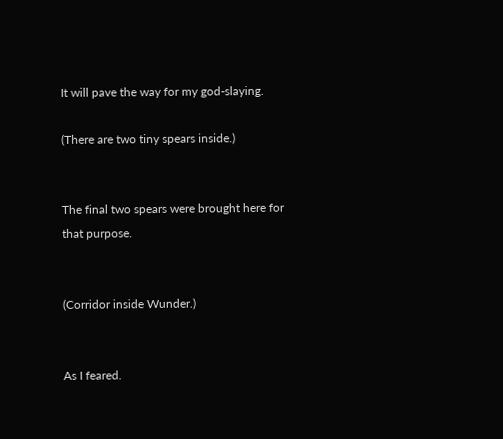It will pave the way for my god-slaying.

(There are two tiny spears inside.)


The final two spears were brought here for that purpose.


(Corridor inside Wunder.)


As I feared.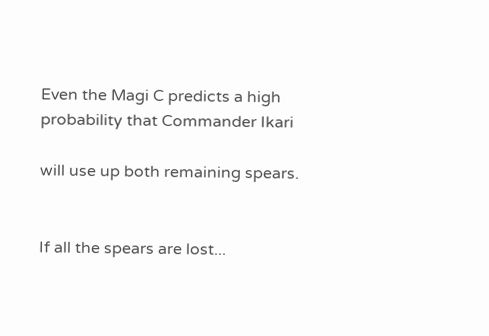Even the Magi C predicts a high probability that Commander Ikari

will use up both remaining spears.


If all the spears are lost...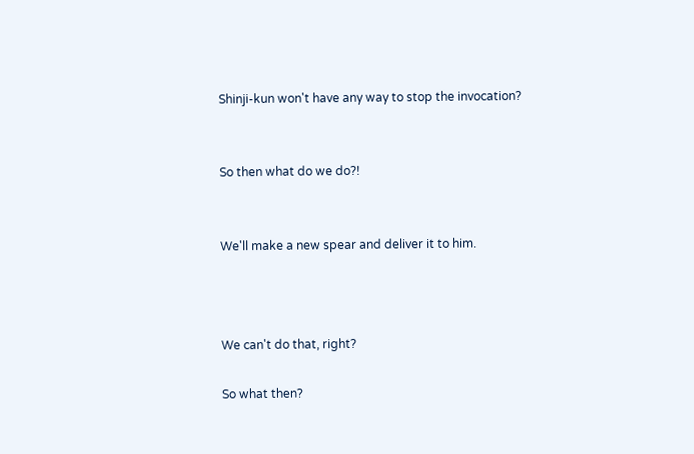Shinji-kun won't have any way to stop the invocation?


So then what do we do?!


We'll make a new spear and deliver it to him.



We can't do that, right?

So what then?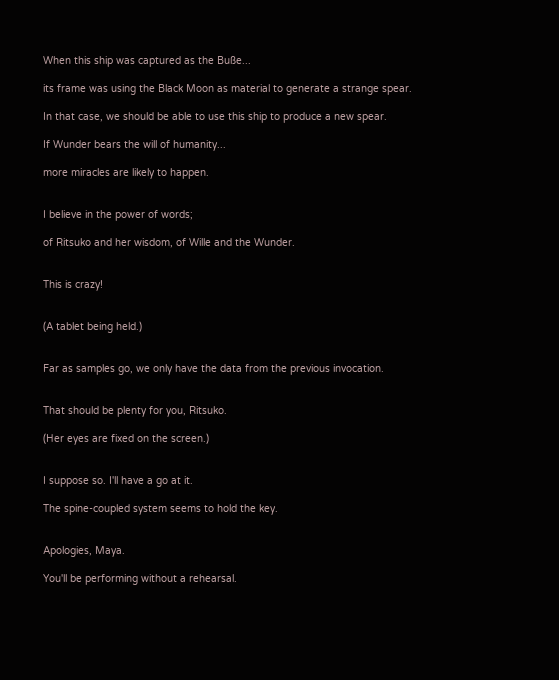When this ship was captured as the Buße...

its frame was using the Black Moon as material to generate a strange spear.

In that case, we should be able to use this ship to produce a new spear.

If Wunder bears the will of humanity...

more miracles are likely to happen.


I believe in the power of words;

of Ritsuko and her wisdom, of Wille and the Wunder.


This is crazy!


(A tablet being held.)


Far as samples go, we only have the data from the previous invocation.


That should be plenty for you, Ritsuko.

(Her eyes are fixed on the screen.)


I suppose so. I'll have a go at it.

The spine-coupled system seems to hold the key.


Apologies, Maya.

You'll be performing without a rehearsal.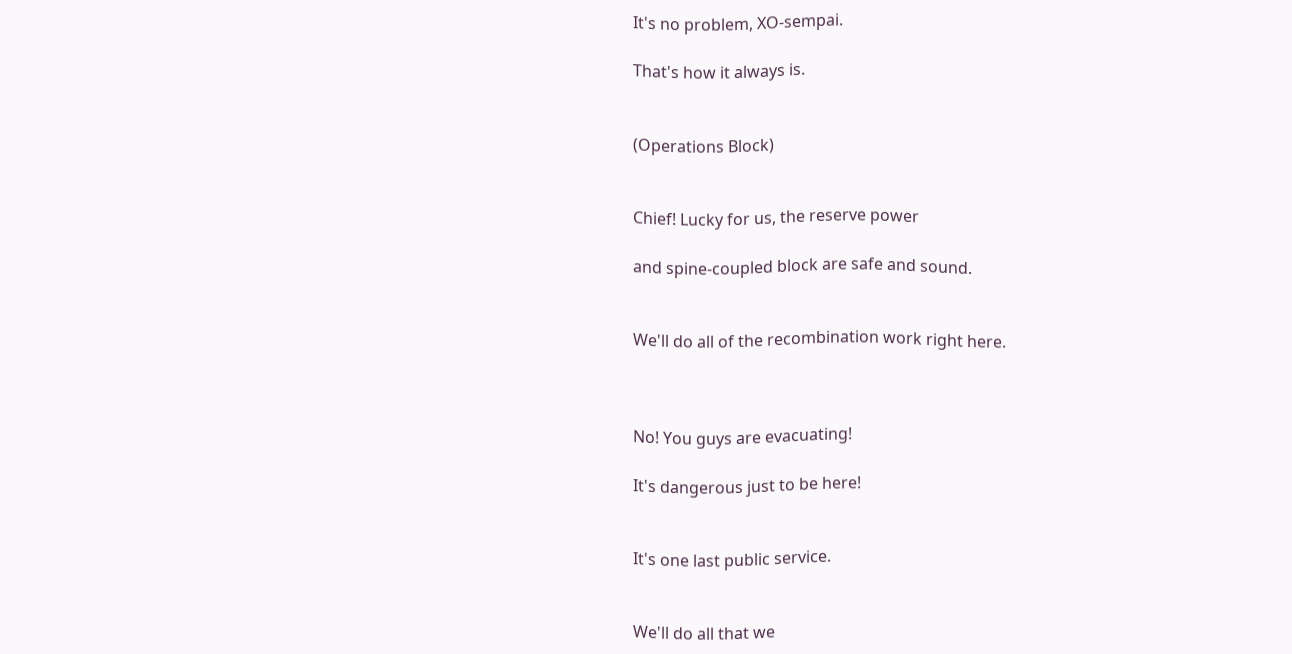It's no problem, XO-sempai.

That's how it always is.


(Operations Block)


Chief! Lucky for us, the reserve power

and spine-coupled block are safe and sound.


We'll do all of the recombination work right here.



No! You guys are evacuating!

It's dangerous just to be here!


It's one last public service.


We'll do all that we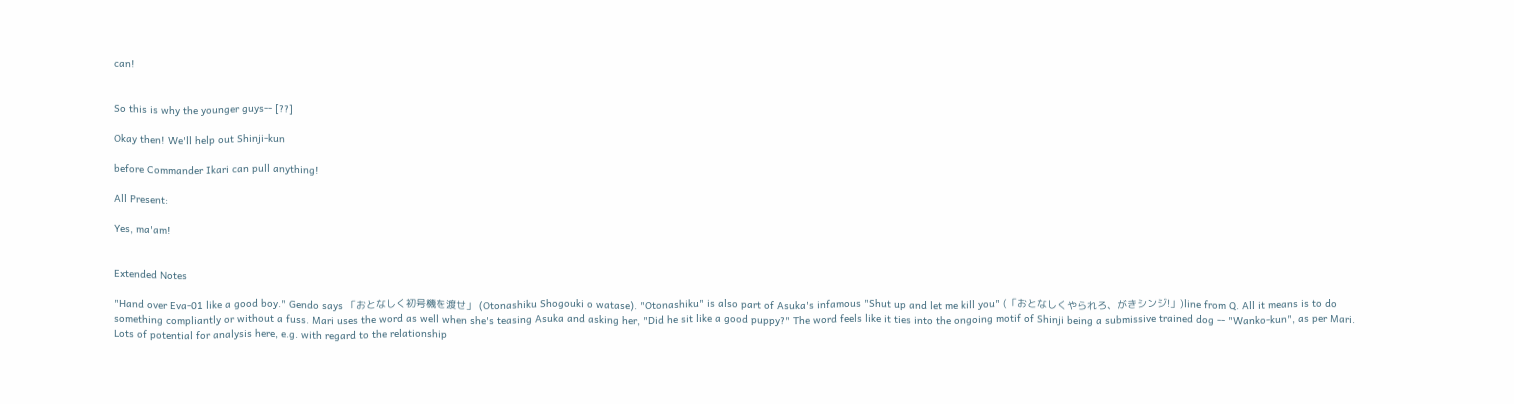can!


So this is why the younger guys-- [??]

Okay then! We'll help out Shinji-kun

before Commander Ikari can pull anything!

All Present:

Yes, ma'am!


Extended Notes

"Hand over Eva-01 like a good boy." Gendo says 「おとなしく初号機を渡せ」 (Otonashiku Shogouki o watase). "Otonashiku" is also part of Asuka's infamous "Shut up and let me kill you" (「おとなしくやられろ、がきシンジ!」)line from Q. All it means is to do something compliantly or without a fuss. Mari uses the word as well when she's teasing Asuka and asking her, "Did he sit like a good puppy?" The word feels like it ties into the ongoing motif of Shinji being a submissive trained dog -- "Wanko-kun", as per Mari. Lots of potential for analysis here, e.g. with regard to the relationship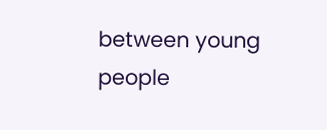between young people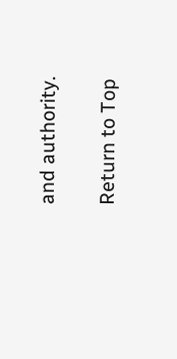and authority.

Return to Top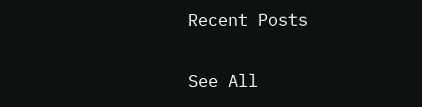Recent Posts

See All